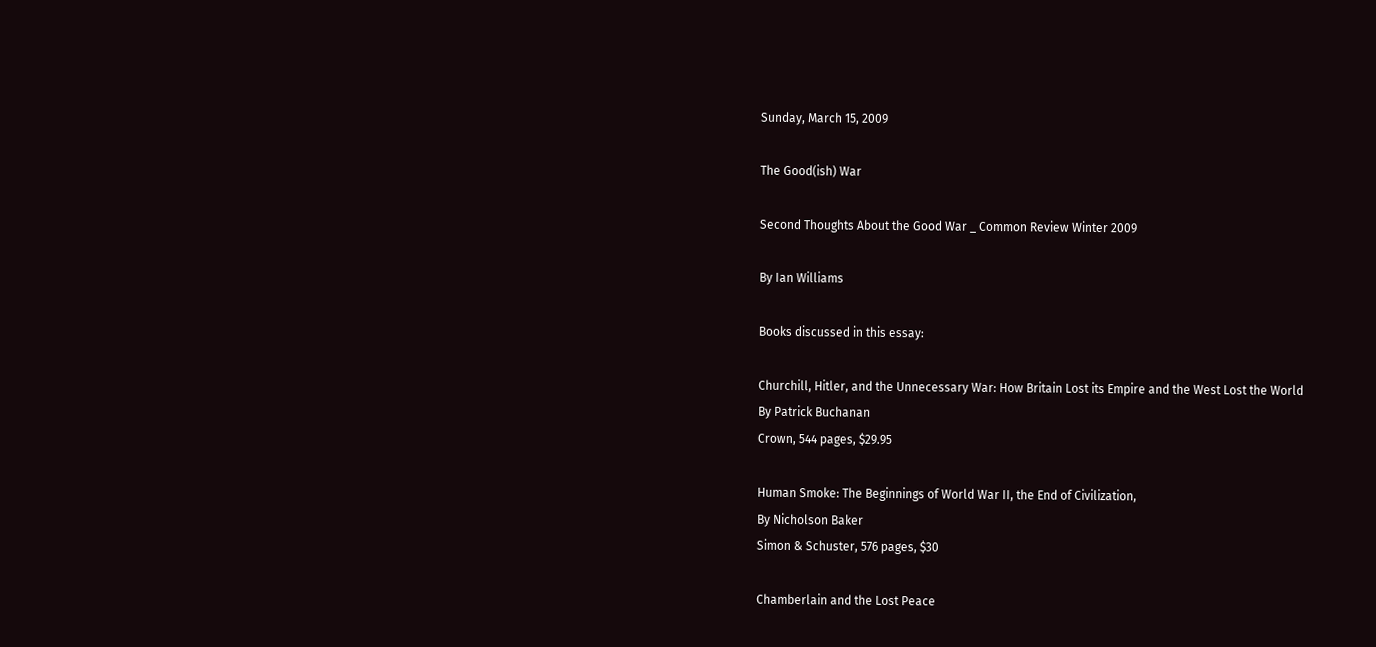Sunday, March 15, 2009

The Good(ish) War

Second Thoughts About the Good War _ Common Review Winter 2009

By Ian Williams

Books discussed in this essay:

Churchill, Hitler, and the Unnecessary War: How Britain Lost its Empire and the West Lost the World
By Patrick Buchanan
Crown, 544 pages, $29.95

Human Smoke: The Beginnings of World War II, the End of Civilization,
By Nicholson Baker
Simon & Schuster, 576 pages, $30

Chamberlain and the Lost Peace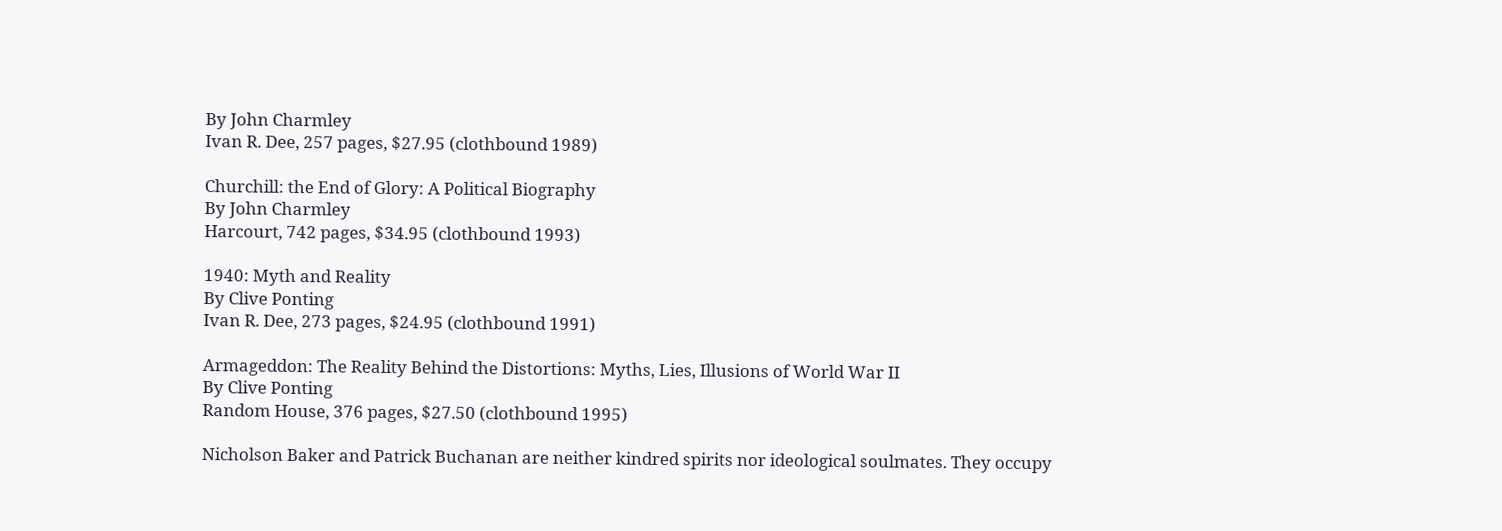By John Charmley
Ivan R. Dee, 257 pages, $27.95 (clothbound 1989)

Churchill: the End of Glory: A Political Biography
By John Charmley
Harcourt, 742 pages, $34.95 (clothbound 1993)

1940: Myth and Reality
By Clive Ponting
Ivan R. Dee, 273 pages, $24.95 (clothbound 1991)

Armageddon: The Reality Behind the Distortions: Myths, Lies, Illusions of World War II
By Clive Ponting
Random House, 376 pages, $27.50 (clothbound 1995)

Nicholson Baker and Patrick Buchanan are neither kindred spirits nor ideological soulmates. They occupy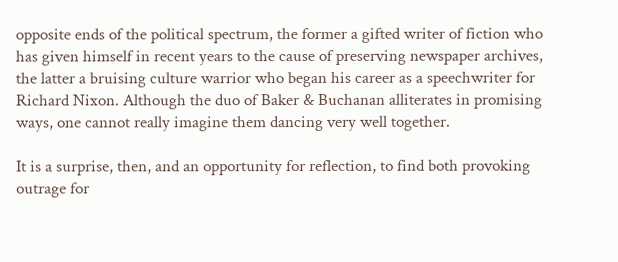opposite ends of the political spectrum, the former a gifted writer of fiction who has given himself in recent years to the cause of preserving newspaper archives, the latter a bruising culture warrior who began his career as a speechwriter for Richard Nixon. Although the duo of Baker & Buchanan alliterates in promising ways, one cannot really imagine them dancing very well together.

It is a surprise, then, and an opportunity for reflection, to find both provoking outrage for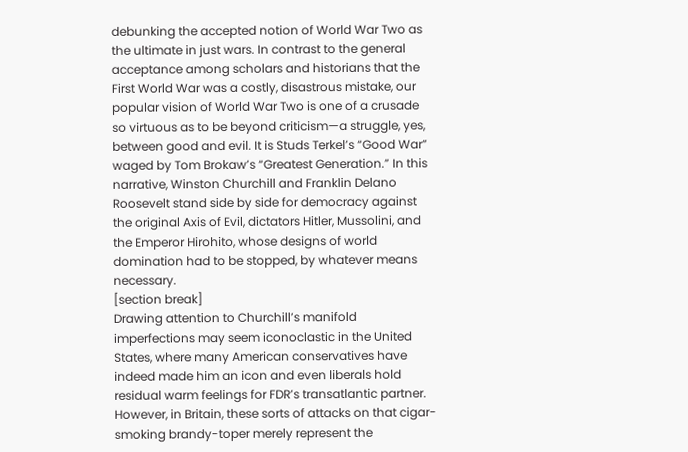debunking the accepted notion of World War Two as the ultimate in just wars. In contrast to the general acceptance among scholars and historians that the First World War was a costly, disastrous mistake, our popular vision of World War Two is one of a crusade so virtuous as to be beyond criticism—a struggle, yes, between good and evil. It is Studs Terkel’s “Good War” waged by Tom Brokaw’s “Greatest Generation.” In this narrative, Winston Churchill and Franklin Delano Roosevelt stand side by side for democracy against the original Axis of Evil, dictators Hitler, Mussolini, and the Emperor Hirohito, whose designs of world domination had to be stopped, by whatever means necessary.
[section break]
Drawing attention to Churchill’s manifold imperfections may seem iconoclastic in the United States, where many American conservatives have indeed made him an icon and even liberals hold residual warm feelings for FDR’s transatlantic partner. However, in Britain, these sorts of attacks on that cigar-smoking brandy-toper merely represent the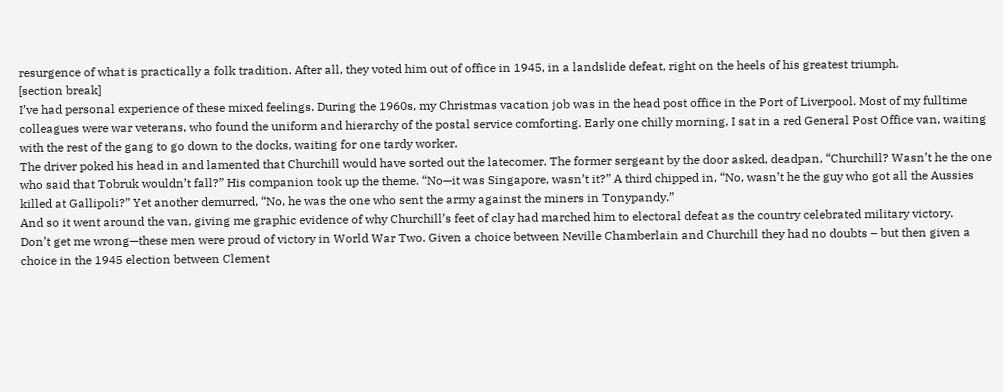resurgence of what is practically a folk tradition. After all, they voted him out of office in 1945, in a landslide defeat, right on the heels of his greatest triumph.
[section break]
I’ve had personal experience of these mixed feelings. During the 1960s, my Christmas vacation job was in the head post office in the Port of Liverpool. Most of my fulltime colleagues were war veterans, who found the uniform and hierarchy of the postal service comforting. Early one chilly morning, I sat in a red General Post Office van, waiting with the rest of the gang to go down to the docks, waiting for one tardy worker.
The driver poked his head in and lamented that Churchill would have sorted out the latecomer. The former sergeant by the door asked, deadpan, “Churchill? Wasn’t he the one who said that Tobruk wouldn’t fall?” His companion took up the theme. “No—it was Singapore, wasn’t it?” A third chipped in, “No, wasn’t he the guy who got all the Aussies killed at Gallipoli?” Yet another demurred, “No, he was the one who sent the army against the miners in Tonypandy.”
And so it went around the van, giving me graphic evidence of why Churchill’s feet of clay had marched him to electoral defeat as the country celebrated military victory.
Don’t get me wrong—these men were proud of victory in World War Two. Given a choice between Neville Chamberlain and Churchill they had no doubts – but then given a choice in the 1945 election between Clement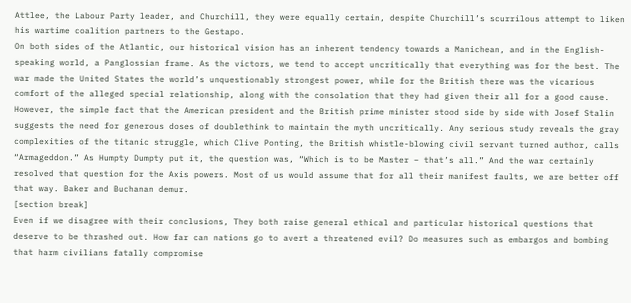Attlee, the Labour Party leader, and Churchill, they were equally certain, despite Churchill’s scurrilous attempt to liken his wartime coalition partners to the Gestapo.
On both sides of the Atlantic, our historical vision has an inherent tendency towards a Manichean, and in the English-speaking world, a Panglossian frame. As the victors, we tend to accept uncritically that everything was for the best. The war made the United States the world’s unquestionably strongest power, while for the British there was the vicarious comfort of the alleged special relationship, along with the consolation that they had given their all for a good cause.
However, the simple fact that the American president and the British prime minister stood side by side with Josef Stalin suggests the need for generous doses of doublethink to maintain the myth uncritically. Any serious study reveals the gray complexities of the titanic struggle, which Clive Ponting, the British whistle-blowing civil servant turned author, calls “Armageddon.” As Humpty Dumpty put it, the question was, “Which is to be Master – that’s all.” And the war certainly resolved that question for the Axis powers. Most of us would assume that for all their manifest faults, we are better off that way. Baker and Buchanan demur.
[section break]
Even if we disagree with their conclusions, They both raise general ethical and particular historical questions that deserve to be thrashed out. How far can nations go to avert a threatened evil? Do measures such as embargos and bombing that harm civilians fatally compromise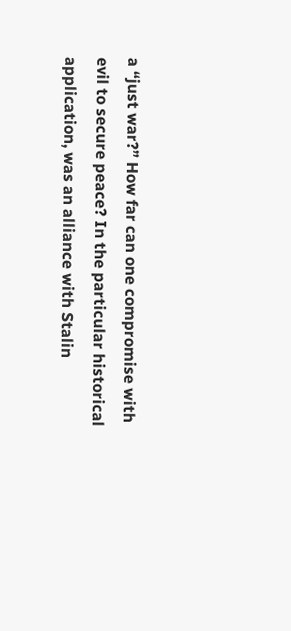a “just war?” How far can one compromise with evil to secure peace? In the particular historical application, was an alliance with Stalin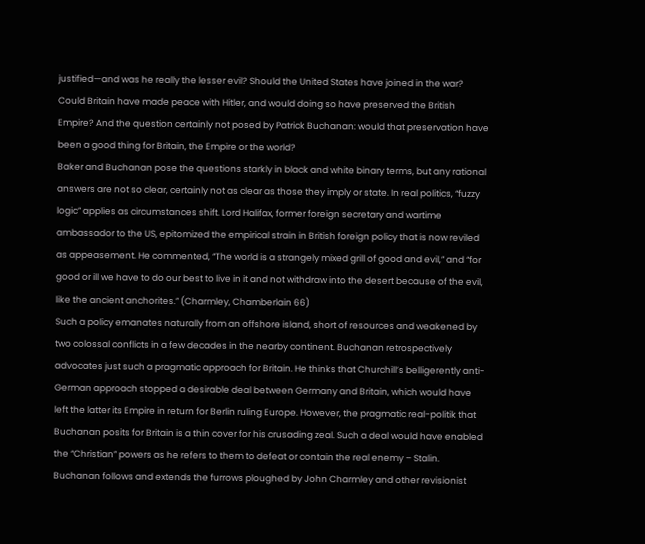justified—and was he really the lesser evil? Should the United States have joined in the war? Could Britain have made peace with Hitler, and would doing so have preserved the British Empire? And the question certainly not posed by Patrick Buchanan: would that preservation have been a good thing for Britain, the Empire or the world?
Baker and Buchanan pose the questions starkly in black and white binary terms, but any rational answers are not so clear, certainly not as clear as those they imply or state. In real politics, “fuzzy logic” applies as circumstances shift. Lord Halifax, former foreign secretary and wartime ambassador to the US, epitomized the empirical strain in British foreign policy that is now reviled as appeasement. He commented, “The world is a strangely mixed grill of good and evil,” and “for good or ill we have to do our best to live in it and not withdraw into the desert because of the evil, like the ancient anchorites.” (Charmley, Chamberlain 66)
Such a policy emanates naturally from an offshore island, short of resources and weakened by two colossal conflicts in a few decades in the nearby continent. Buchanan retrospectively advocates just such a pragmatic approach for Britain. He thinks that Churchill’s belligerently anti-German approach stopped a desirable deal between Germany and Britain, which would have left the latter its Empire in return for Berlin ruling Europe. However, the pragmatic real-politik that Buchanan posits for Britain is a thin cover for his crusading zeal. Such a deal would have enabled the “Christian” powers as he refers to them to defeat or contain the real enemy – Stalin. Buchanan follows and extends the furrows ploughed by John Charmley and other revisionist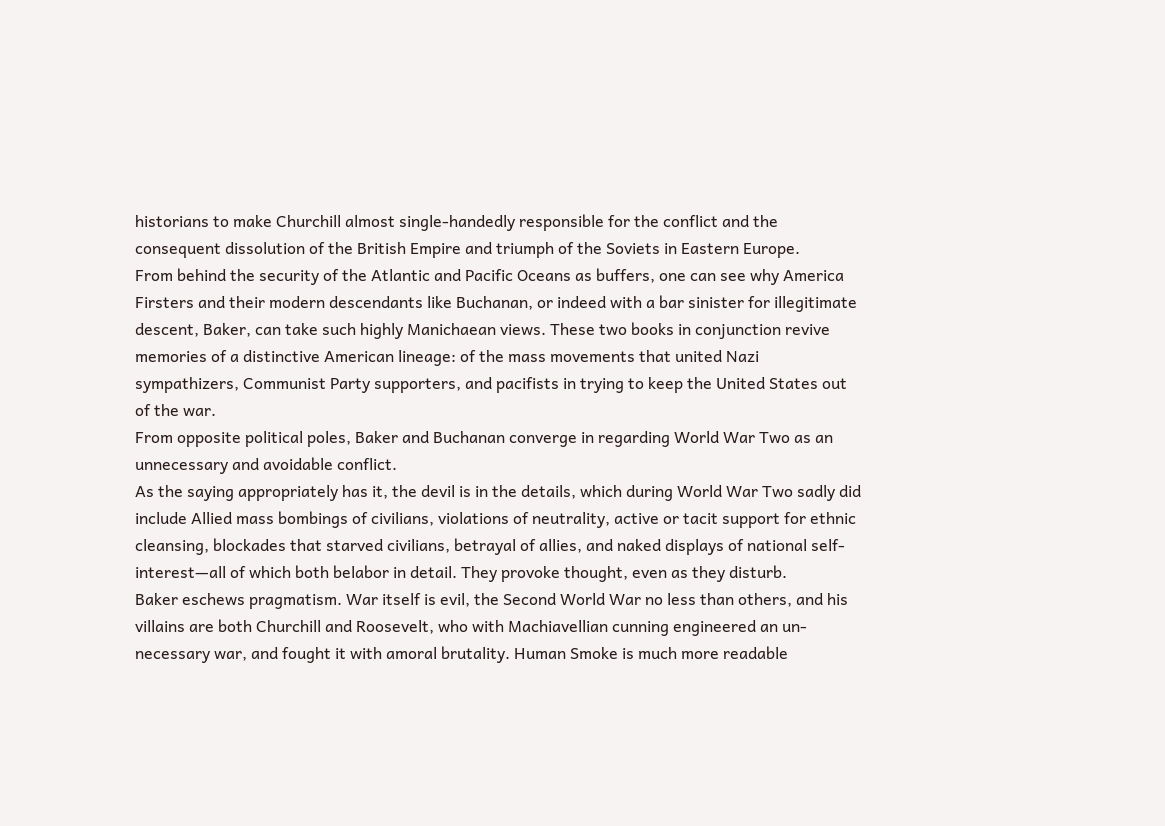historians to make Churchill almost single-handedly responsible for the conflict and the consequent dissolution of the British Empire and triumph of the Soviets in Eastern Europe.
From behind the security of the Atlantic and Pacific Oceans as buffers, one can see why America Firsters and their modern descendants like Buchanan, or indeed with a bar sinister for illegitimate descent, Baker, can take such highly Manichaean views. These two books in conjunction revive memories of a distinctive American lineage: of the mass movements that united Nazi sympathizers, Communist Party supporters, and pacifists in trying to keep the United States out of the war.
From opposite political poles, Baker and Buchanan converge in regarding World War Two as an unnecessary and avoidable conflict.
As the saying appropriately has it, the devil is in the details, which during World War Two sadly did include Allied mass bombings of civilians, violations of neutrality, active or tacit support for ethnic cleansing, blockades that starved civilians, betrayal of allies, and naked displays of national self-interest—all of which both belabor in detail. They provoke thought, even as they disturb.
Baker eschews pragmatism. War itself is evil, the Second World War no less than others, and his villains are both Churchill and Roosevelt, who with Machiavellian cunning engineered an un-necessary war, and fought it with amoral brutality. Human Smoke is much more readable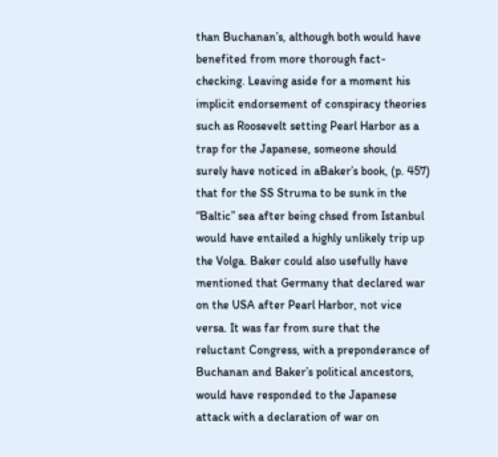than Buchanan’s, although both would have benefited from more thorough fact-checking. Leaving aside for a moment his implicit endorsement of conspiracy theories such as Roosevelt setting Pearl Harbor as a trap for the Japanese, someone should surely have noticed in aBaker’s book, (p. 457) that for the SS Struma to be sunk in the “Baltic” sea after being chsed from Istanbul would have entailed a highly unlikely trip up the Volga. Baker could also usefully have mentioned that Germany that declared war on the USA after Pearl Harbor, not vice versa. It was far from sure that the reluctant Congress, with a preponderance of Buchanan and Baker’s political ancestors, would have responded to the Japanese attack with a declaration of war on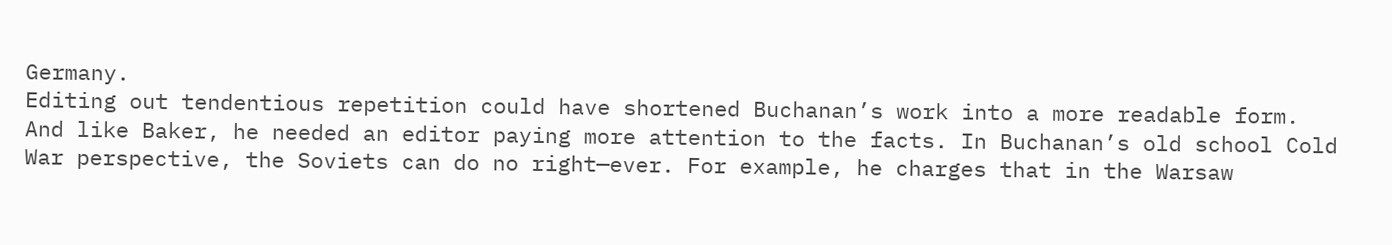Germany.
Editing out tendentious repetition could have shortened Buchanan’s work into a more readable form. And like Baker, he needed an editor paying more attention to the facts. In Buchanan’s old school Cold War perspective, the Soviets can do no right—ever. For example, he charges that in the Warsaw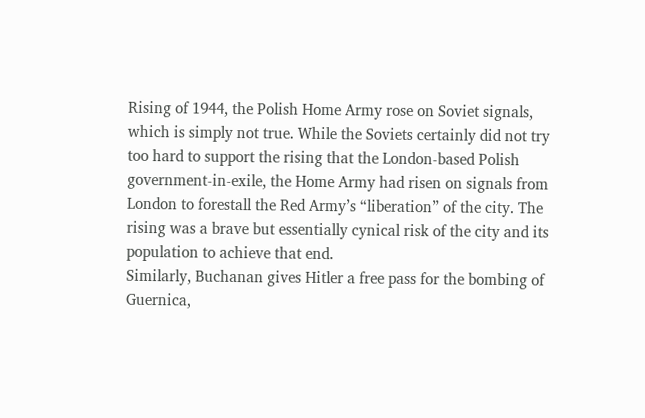Rising of 1944, the Polish Home Army rose on Soviet signals, which is simply not true. While the Soviets certainly did not try too hard to support the rising that the London-based Polish government-in-exile, the Home Army had risen on signals from London to forestall the Red Army’s “liberation” of the city. The rising was a brave but essentially cynical risk of the city and its population to achieve that end.
Similarly, Buchanan gives Hitler a free pass for the bombing of Guernica,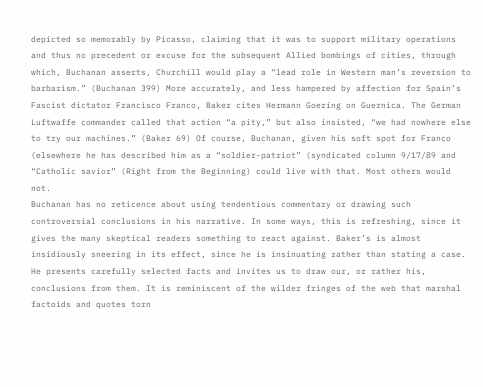depicted so memorably by Picasso, claiming that it was to support military operations and thus no precedent or excuse for the subsequent Allied bombings of cities, through which, Buchanan asserts, Churchill would play a “lead role in Western man’s reversion to barbarism.” (Buchanan 399) More accurately, and less hampered by affection for Spain’s Fascist dictator Francisco Franco, Baker cites Hermann Goering on Guernica. The German Luftwaffe commander called that action “a pity,” but also insisted, “we had nowhere else to try our machines.” (Baker 69) Of course, Buchanan, given his soft spot for Franco (elsewhere he has described him as a “soldier-patriot” (syndicated column 9/17/89 and “Catholic savior” (Right from the Beginning) could live with that. Most others would not.
Buchanan has no reticence about using tendentious commentary or drawing such controversial conclusions in his narrative. In some ways, this is refreshing, since it gives the many skeptical readers something to react against. Baker’s is almost insidiously sneering in its effect, since he is insinuating rather than stating a case. He presents carefully selected facts and invites us to draw our, or rather his, conclusions from them. It is reminiscent of the wilder fringes of the web that marshal factoids and quotes torn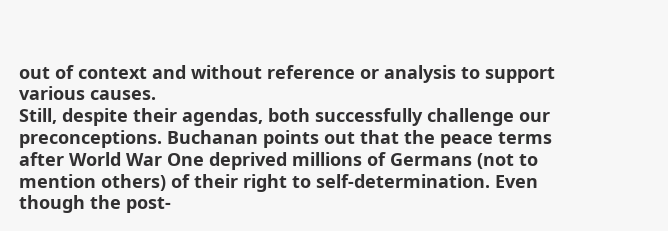out of context and without reference or analysis to support various causes.
Still, despite their agendas, both successfully challenge our preconceptions. Buchanan points out that the peace terms after World War One deprived millions of Germans (not to mention others) of their right to self-determination. Even though the post-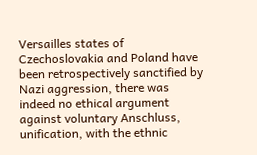Versailles states of Czechoslovakia and Poland have been retrospectively sanctified by Nazi aggression, there was indeed no ethical argument against voluntary Anschluss, unification, with the ethnic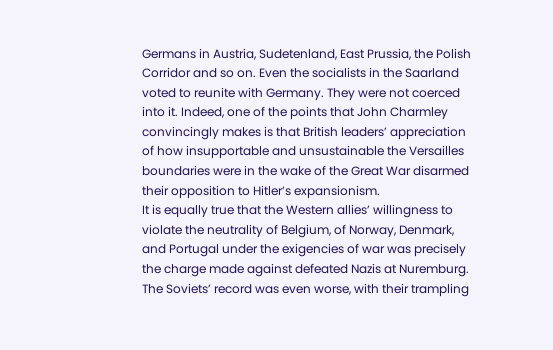Germans in Austria, Sudetenland, East Prussia, the Polish Corridor and so on. Even the socialists in the Saarland voted to reunite with Germany. They were not coerced into it. Indeed, one of the points that John Charmley convincingly makes is that British leaders’ appreciation of how insupportable and unsustainable the Versailles boundaries were in the wake of the Great War disarmed their opposition to Hitler’s expansionism.
It is equally true that the Western allies’ willingness to violate the neutrality of Belgium, of Norway, Denmark, and Portugal under the exigencies of war was precisely the charge made against defeated Nazis at Nuremburg. The Soviets’ record was even worse, with their trampling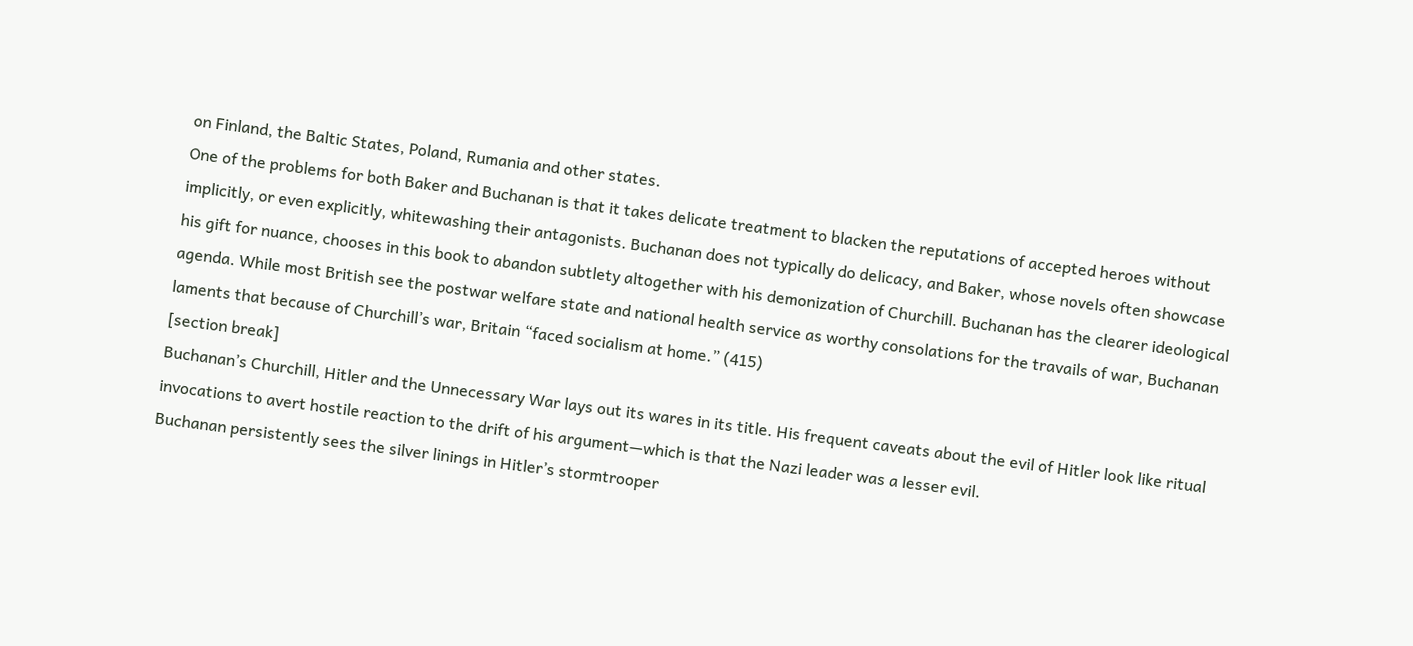on Finland, the Baltic States, Poland, Rumania and other states.
One of the problems for both Baker and Buchanan is that it takes delicate treatment to blacken the reputations of accepted heroes without implicitly, or even explicitly, whitewashing their antagonists. Buchanan does not typically do delicacy, and Baker, whose novels often showcase his gift for nuance, chooses in this book to abandon subtlety altogether with his demonization of Churchill. Buchanan has the clearer ideological agenda. While most British see the postwar welfare state and national health service as worthy consolations for the travails of war, Buchanan laments that because of Churchill’s war, Britain “faced socialism at home.” (415)
[section break]
Buchanan’s Churchill, Hitler and the Unnecessary War lays out its wares in its title. His frequent caveats about the evil of Hitler look like ritual invocations to avert hostile reaction to the drift of his argument—which is that the Nazi leader was a lesser evil.
Buchanan persistently sees the silver linings in Hitler’s stormtrooper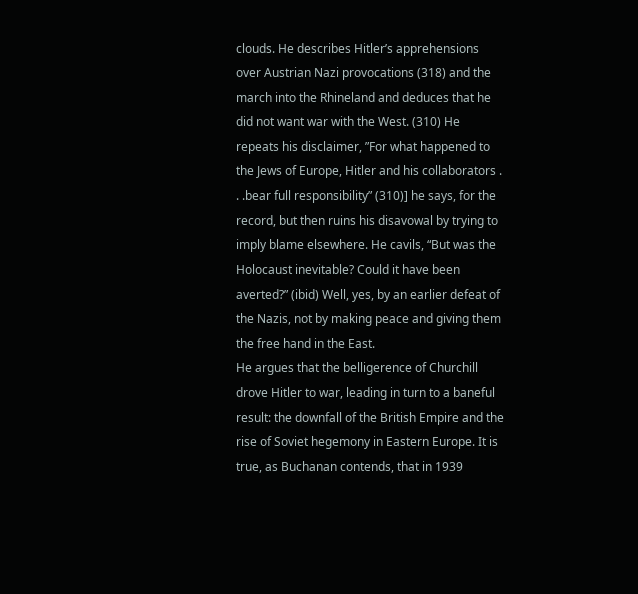clouds. He describes Hitler’s apprehensions over Austrian Nazi provocations (318) and the march into the Rhineland and deduces that he did not want war with the West. (310) He repeats his disclaimer, ”For what happened to the Jews of Europe, Hitler and his collaborators . . .bear full responsibility” (310)] he says, for the record, but then ruins his disavowal by trying to imply blame elsewhere. He cavils, “But was the Holocaust inevitable? Could it have been averted?” (ibid) Well, yes, by an earlier defeat of the Nazis, not by making peace and giving them the free hand in the East.
He argues that the belligerence of Churchill drove Hitler to war, leading in turn to a baneful result: the downfall of the British Empire and the rise of Soviet hegemony in Eastern Europe. It is true, as Buchanan contends, that in 1939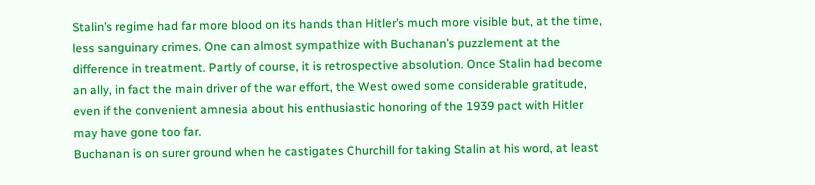Stalin’s regime had far more blood on its hands than Hitler’s much more visible but, at the time, less sanguinary crimes. One can almost sympathize with Buchanan’s puzzlement at the difference in treatment. Partly of course, it is retrospective absolution. Once Stalin had become an ally, in fact the main driver of the war effort, the West owed some considerable gratitude, even if the convenient amnesia about his enthusiastic honoring of the 1939 pact with Hitler may have gone too far.
Buchanan is on surer ground when he castigates Churchill for taking Stalin at his word, at least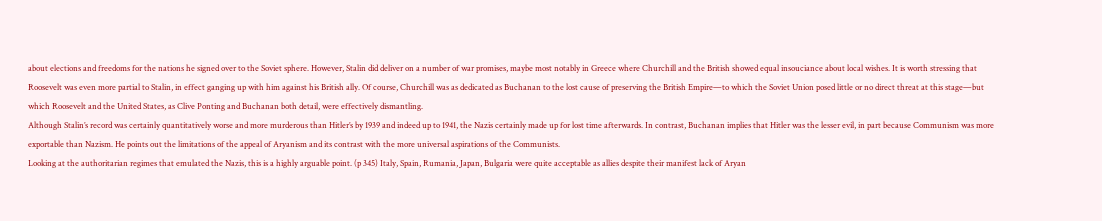about elections and freedoms for the nations he signed over to the Soviet sphere. However, Stalin did deliver on a number of war promises, maybe most notably in Greece where Churchill and the British showed equal insouciance about local wishes. It is worth stressing that Roosevelt was even more partial to Stalin, in effect ganging up with him against his British ally. Of course, Churchill was as dedicated as Buchanan to the lost cause of preserving the British Empire—to which the Soviet Union posed little or no direct threat at this stage—but which Roosevelt and the United States, as Clive Ponting and Buchanan both detail, were effectively dismantling.
Although Stalin’s record was certainly quantitatively worse and more murderous than Hitler’s by 1939 and indeed up to 1941, the Nazis certainly made up for lost time afterwards. In contrast, Buchanan implies that Hitler was the lesser evil, in part because Communism was more exportable than Nazism. He points out the limitations of the appeal of Aryanism and its contrast with the more universal aspirations of the Communists.
Looking at the authoritarian regimes that emulated the Nazis, this is a highly arguable point. (p 345) Italy, Spain, Rumania, Japan, Bulgaria were quite acceptable as allies despite their manifest lack of Aryan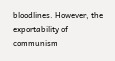bloodlines. However, the exportability of communism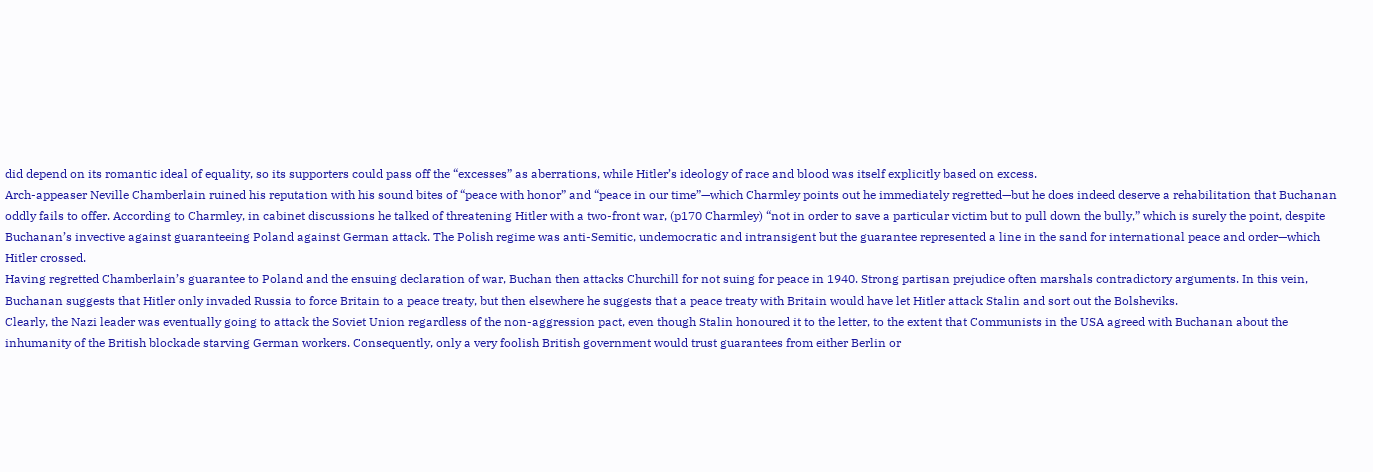did depend on its romantic ideal of equality, so its supporters could pass off the “excesses” as aberrations, while Hitler’s ideology of race and blood was itself explicitly based on excess.
Arch-appeaser Neville Chamberlain ruined his reputation with his sound bites of “peace with honor” and “peace in our time”—which Charmley points out he immediately regretted—but he does indeed deserve a rehabilitation that Buchanan oddly fails to offer. According to Charmley, in cabinet discussions he talked of threatening Hitler with a two-front war, (p170 Charmley) “not in order to save a particular victim but to pull down the bully,” which is surely the point, despite Buchanan’s invective against guaranteeing Poland against German attack. The Polish regime was anti-Semitic, undemocratic and intransigent but the guarantee represented a line in the sand for international peace and order—which Hitler crossed.
Having regretted Chamberlain’s guarantee to Poland and the ensuing declaration of war, Buchan then attacks Churchill for not suing for peace in 1940. Strong partisan prejudice often marshals contradictory arguments. In this vein, Buchanan suggests that Hitler only invaded Russia to force Britain to a peace treaty, but then elsewhere he suggests that a peace treaty with Britain would have let Hitler attack Stalin and sort out the Bolsheviks.
Clearly, the Nazi leader was eventually going to attack the Soviet Union regardless of the non-aggression pact, even though Stalin honoured it to the letter, to the extent that Communists in the USA agreed with Buchanan about the inhumanity of the British blockade starving German workers. Consequently, only a very foolish British government would trust guarantees from either Berlin or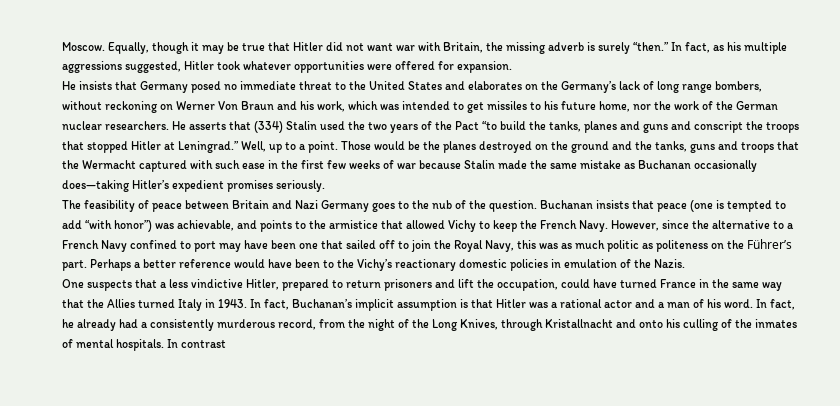Moscow. Equally, though it may be true that Hitler did not want war with Britain, the missing adverb is surely “then.” In fact, as his multiple aggressions suggested, Hitler took whatever opportunities were offered for expansion.
He insists that Germany posed no immediate threat to the United States and elaborates on the Germany’s lack of long range bombers, without reckoning on Werner Von Braun and his work, which was intended to get missiles to his future home, nor the work of the German nuclear researchers. He asserts that (334) Stalin used the two years of the Pact “to build the tanks, planes and guns and conscript the troops that stopped Hitler at Leningrad.” Well, up to a point. Those would be the planes destroyed on the ground and the tanks, guns and troops that the Wermacht captured with such ease in the first few weeks of war because Stalin made the same mistake as Buchanan occasionally does—taking Hitler’s expedient promises seriously.
The feasibility of peace between Britain and Nazi Germany goes to the nub of the question. Buchanan insists that peace (one is tempted to add “with honor”) was achievable, and points to the armistice that allowed Vichy to keep the French Navy. However, since the alternative to a French Navy confined to port may have been one that sailed off to join the Royal Navy, this was as much politic as politeness on the Führer’s part. Perhaps a better reference would have been to the Vichy’s reactionary domestic policies in emulation of the Nazis.
One suspects that a less vindictive Hitler, prepared to return prisoners and lift the occupation, could have turned France in the same way that the Allies turned Italy in 1943. In fact, Buchanan’s implicit assumption is that Hitler was a rational actor and a man of his word. In fact, he already had a consistently murderous record, from the night of the Long Knives, through Kristallnacht and onto his culling of the inmates of mental hospitals. In contrast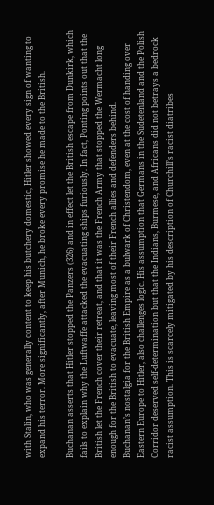with Stalin, who was generally content to keep his butchery domestic, Hitler showed every sign of wanting to expand his terror. More significantly, after Munich, he broke every promise he made to the British.

Buchanan asserts that Hitler stopped the Panzers (326) and in effect let the British escape from Dunkirk, which fails to explain why the Luftwaffe attacked the evacuating ships furiously. In fact, Ponting points out that the British let the French cover their retreat, and that it was the French Army that stopped the Wermacht long enough for the British to evacuate, leaving most of their French allies and defenders behind.
Buchanan’s nostalgia for the British Empire as a bulwark of Christendom, even at the cost of handing over Eastern Europe to Hitler, also challenges logic. His assumption that Germans in the Sudetenland and the Polish Corridor deserved self-determination but that the Indians, Burmese, and Africans did not betrays a bedrock racist assumption. This is scarcely mitigated by his description of Churchill’s racist diatribes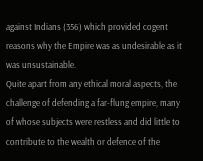against Indians (356) which provided cogent reasons why the Empire was as undesirable as it was unsustainable.
Quite apart from any ethical moral aspects, the challenge of defending a far-flung empire, many of whose subjects were restless and did little to contribute to the wealth or defence of the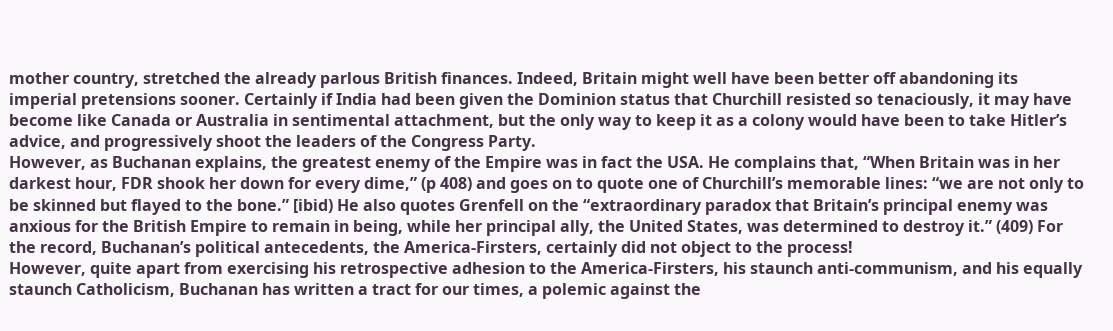mother country, stretched the already parlous British finances. Indeed, Britain might well have been better off abandoning its imperial pretensions sooner. Certainly if India had been given the Dominion status that Churchill resisted so tenaciously, it may have become like Canada or Australia in sentimental attachment, but the only way to keep it as a colony would have been to take Hitler’s advice, and progressively shoot the leaders of the Congress Party.
However, as Buchanan explains, the greatest enemy of the Empire was in fact the USA. He complains that, “When Britain was in her darkest hour, FDR shook her down for every dime,” (p 408) and goes on to quote one of Churchill’s memorable lines: “we are not only to be skinned but flayed to the bone.” [ibid) He also quotes Grenfell on the “extraordinary paradox that Britain’s principal enemy was anxious for the British Empire to remain in being, while her principal ally, the United States, was determined to destroy it.” (409) For the record, Buchanan’s political antecedents, the America-Firsters, certainly did not object to the process!
However, quite apart from exercising his retrospective adhesion to the America-Firsters, his staunch anti-communism, and his equally staunch Catholicism, Buchanan has written a tract for our times, a polemic against the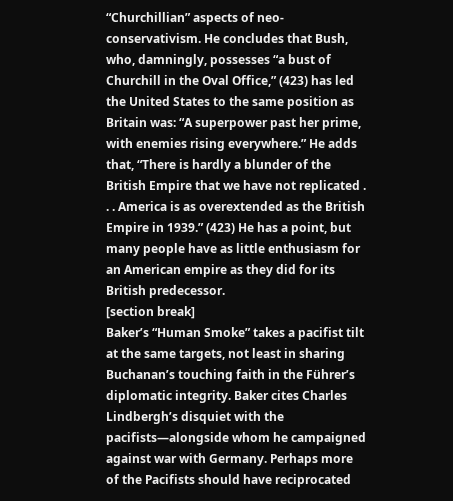“Churchillian” aspects of neo-conservativism. He concludes that Bush, who, damningly, possesses “a bust of Churchill in the Oval Office,” (423) has led the United States to the same position as Britain was: “A superpower past her prime, with enemies rising everywhere.” He adds that, “There is hardly a blunder of the British Empire that we have not replicated . . . America is as overextended as the British Empire in 1939.” (423) He has a point, but many people have as little enthusiasm for an American empire as they did for its British predecessor.
[section break]
Baker’s “Human Smoke” takes a pacifist tilt at the same targets, not least in sharing Buchanan’s touching faith in the Führer’s diplomatic integrity. Baker cites Charles Lindbergh’s disquiet with the pacifists—alongside whom he campaigned against war with Germany. Perhaps more of the Pacifists should have reciprocated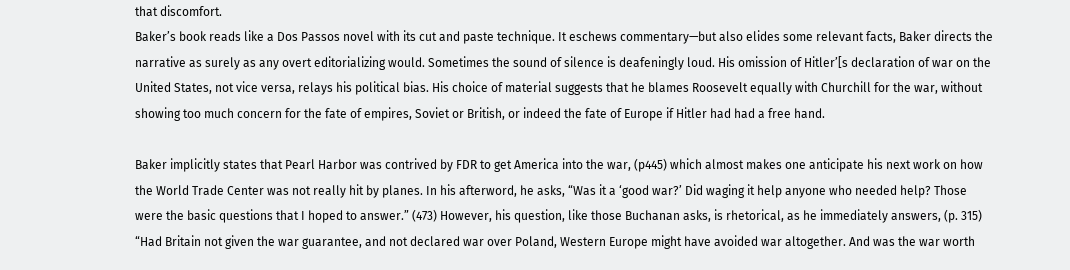that discomfort.
Baker’s book reads like a Dos Passos novel with its cut and paste technique. It eschews commentary—but also elides some relevant facts, Baker directs the narrative as surely as any overt editorializing would. Sometimes the sound of silence is deafeningly loud. His omission of Hitler’[s declaration of war on the United States, not vice versa, relays his political bias. His choice of material suggests that he blames Roosevelt equally with Churchill for the war, without showing too much concern for the fate of empires, Soviet or British, or indeed the fate of Europe if Hitler had had a free hand.

Baker implicitly states that Pearl Harbor was contrived by FDR to get America into the war, (p445) which almost makes one anticipate his next work on how the World Trade Center was not really hit by planes. In his afterword, he asks, “Was it a ‘good war?’ Did waging it help anyone who needed help? Those were the basic questions that I hoped to answer.” (473) However, his question, like those Buchanan asks, is rhetorical, as he immediately answers, (p. 315) “Had Britain not given the war guarantee, and not declared war over Poland, Western Europe might have avoided war altogether. And was the war worth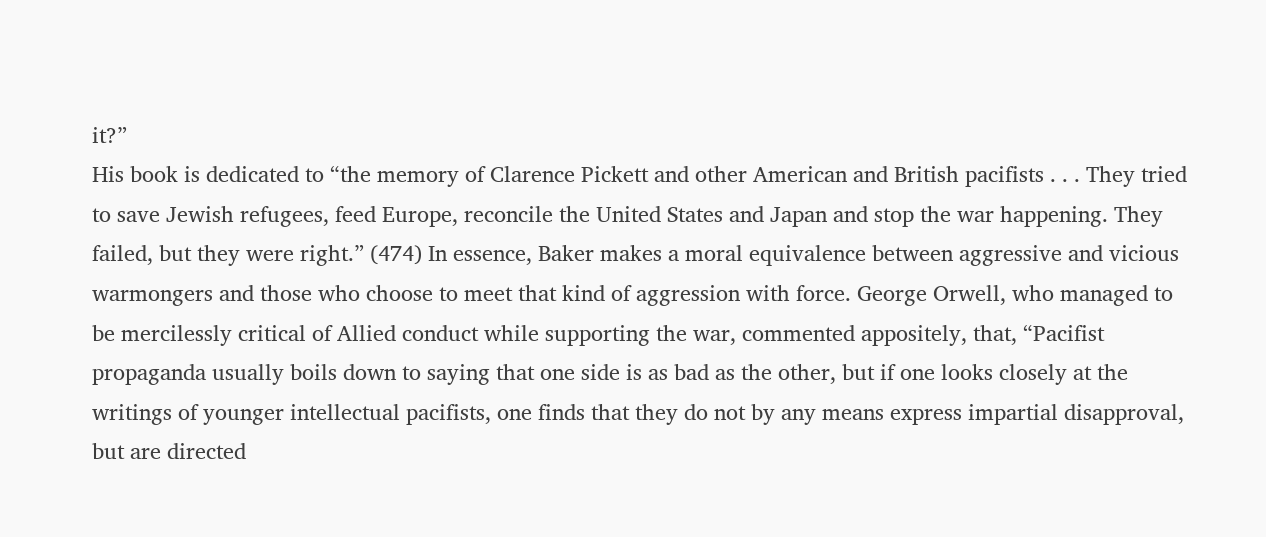it?”
His book is dedicated to “the memory of Clarence Pickett and other American and British pacifists . . . They tried to save Jewish refugees, feed Europe, reconcile the United States and Japan and stop the war happening. They failed, but they were right.” (474) In essence, Baker makes a moral equivalence between aggressive and vicious warmongers and those who choose to meet that kind of aggression with force. George Orwell, who managed to be mercilessly critical of Allied conduct while supporting the war, commented appositely, that, “Pacifist propaganda usually boils down to saying that one side is as bad as the other, but if one looks closely at the writings of younger intellectual pacifists, one finds that they do not by any means express impartial disapproval, but are directed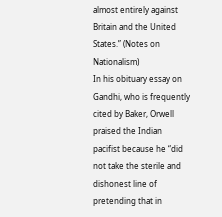almost entirely against Britain and the United States.” (Notes on Nationalism)
In his obituary essay on Gandhi, who is frequently cited by Baker, Orwell praised the Indian pacifist because he “did not take the sterile and dishonest line of pretending that in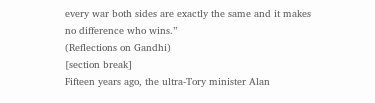every war both sides are exactly the same and it makes no difference who wins.”
(Reflections on Gandhi)
[section break]
Fifteen years ago, the ultra-Tory minister Alan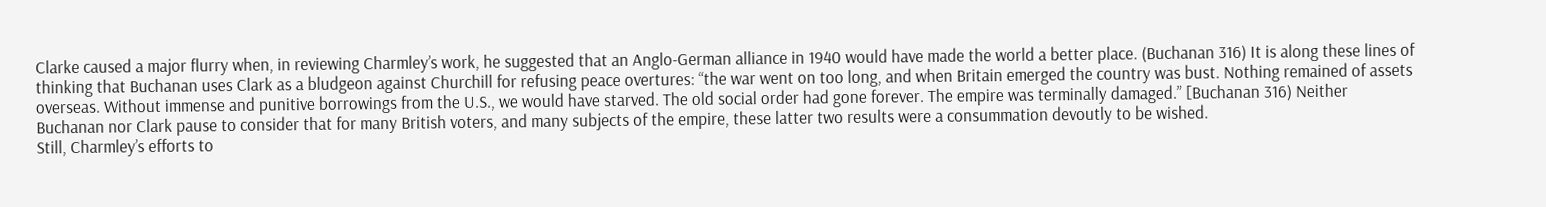Clarke caused a major flurry when, in reviewing Charmley’s work, he suggested that an Anglo-German alliance in 1940 would have made the world a better place. (Buchanan 316) It is along these lines of thinking that Buchanan uses Clark as a bludgeon against Churchill for refusing peace overtures: “the war went on too long, and when Britain emerged the country was bust. Nothing remained of assets overseas. Without immense and punitive borrowings from the U.S., we would have starved. The old social order had gone forever. The empire was terminally damaged.” [Buchanan 316) Neither Buchanan nor Clark pause to consider that for many British voters, and many subjects of the empire, these latter two results were a consummation devoutly to be wished.
Still, Charmley’s efforts to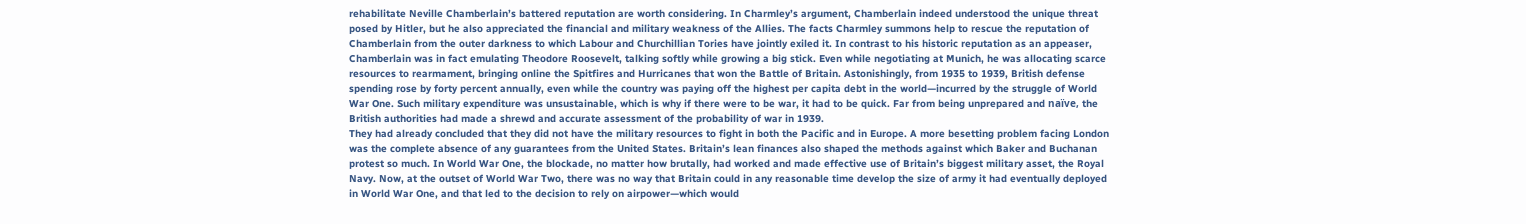rehabilitate Neville Chamberlain’s battered reputation are worth considering. In Charmley’s argument, Chamberlain indeed understood the unique threat posed by Hitler, but he also appreciated the financial and military weakness of the Allies. The facts Charmley summons help to rescue the reputation of Chamberlain from the outer darkness to which Labour and Churchillian Tories have jointly exiled it. In contrast to his historic reputation as an appeaser, Chamberlain was in fact emulating Theodore Roosevelt, talking softly while growing a big stick. Even while negotiating at Munich, he was allocating scarce resources to rearmament, bringing online the Spitfires and Hurricanes that won the Battle of Britain. Astonishingly, from 1935 to 1939, British defense spending rose by forty percent annually, even while the country was paying off the highest per capita debt in the world—incurred by the struggle of World War One. Such military expenditure was unsustainable, which is why if there were to be war, it had to be quick. Far from being unprepared and naïve, the British authorities had made a shrewd and accurate assessment of the probability of war in 1939.
They had already concluded that they did not have the military resources to fight in both the Pacific and in Europe. A more besetting problem facing London was the complete absence of any guarantees from the United States. Britain’s lean finances also shaped the methods against which Baker and Buchanan protest so much. In World War One, the blockade, no matter how brutally, had worked and made effective use of Britain’s biggest military asset, the Royal Navy. Now, at the outset of World War Two, there was no way that Britain could in any reasonable time develop the size of army it had eventually deployed in World War One, and that led to the decision to rely on airpower—which would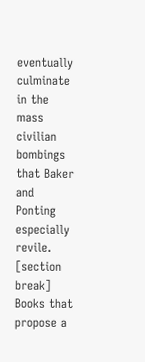eventually culminate in the mass civilian bombings that Baker and Ponting especially revile.
[section break]
Books that propose a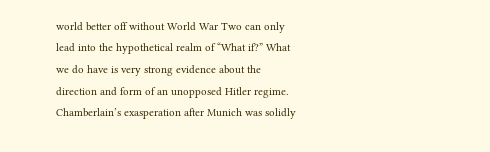world better off without World War Two can only lead into the hypothetical realm of “What if?” What we do have is very strong evidence about the direction and form of an unopposed Hitler regime. Chamberlain’s exasperation after Munich was solidly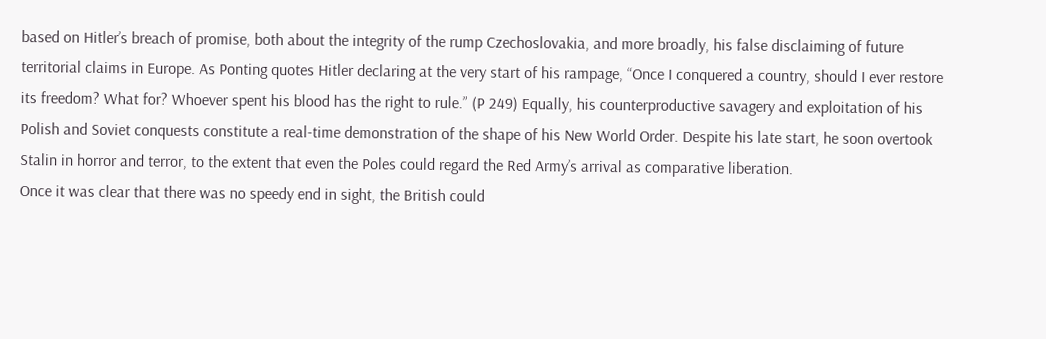based on Hitler’s breach of promise, both about the integrity of the rump Czechoslovakia, and more broadly, his false disclaiming of future territorial claims in Europe. As Ponting quotes Hitler declaring at the very start of his rampage, “Once I conquered a country, should I ever restore its freedom? What for? Whoever spent his blood has the right to rule.” (P 249) Equally, his counterproductive savagery and exploitation of his Polish and Soviet conquests constitute a real-time demonstration of the shape of his New World Order. Despite his late start, he soon overtook Stalin in horror and terror, to the extent that even the Poles could regard the Red Army’s arrival as comparative liberation.
Once it was clear that there was no speedy end in sight, the British could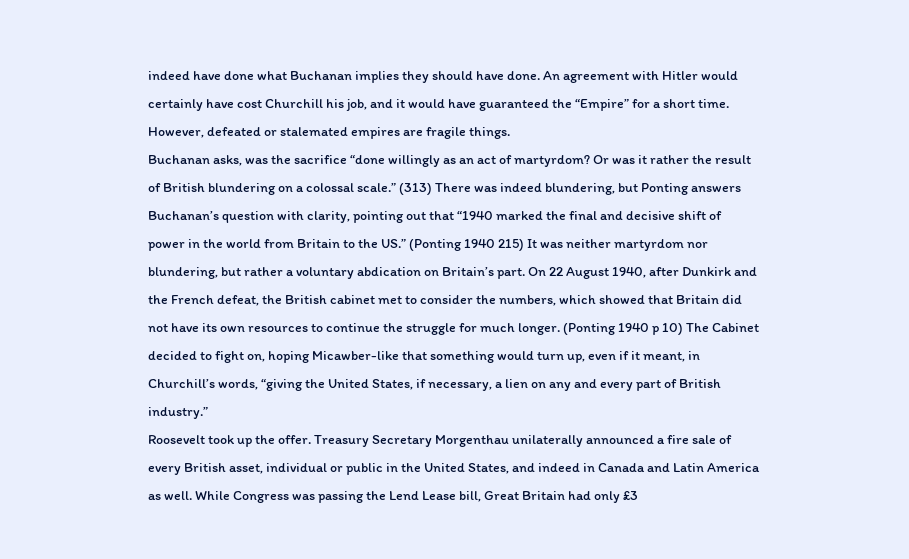indeed have done what Buchanan implies they should have done. An agreement with Hitler would certainly have cost Churchill his job, and it would have guaranteed the “Empire” for a short time. However, defeated or stalemated empires are fragile things.
Buchanan asks, was the sacrifice “done willingly as an act of martyrdom? Or was it rather the result of British blundering on a colossal scale.” (313) There was indeed blundering, but Ponting answers Buchanan’s question with clarity, pointing out that “1940 marked the final and decisive shift of power in the world from Britain to the US.” (Ponting 1940 215) It was neither martyrdom nor blundering, but rather a voluntary abdication on Britain’s part. On 22 August 1940, after Dunkirk and the French defeat, the British cabinet met to consider the numbers, which showed that Britain did not have its own resources to continue the struggle for much longer. (Ponting 1940 p 10) The Cabinet decided to fight on, hoping Micawber-like that something would turn up, even if it meant, in Churchill’s words, “giving the United States, if necessary, a lien on any and every part of British industry.”
Roosevelt took up the offer. Treasury Secretary Morgenthau unilaterally announced a fire sale of every British asset, individual or public in the United States, and indeed in Canada and Latin America as well. While Congress was passing the Lend Lease bill, Great Britain had only £3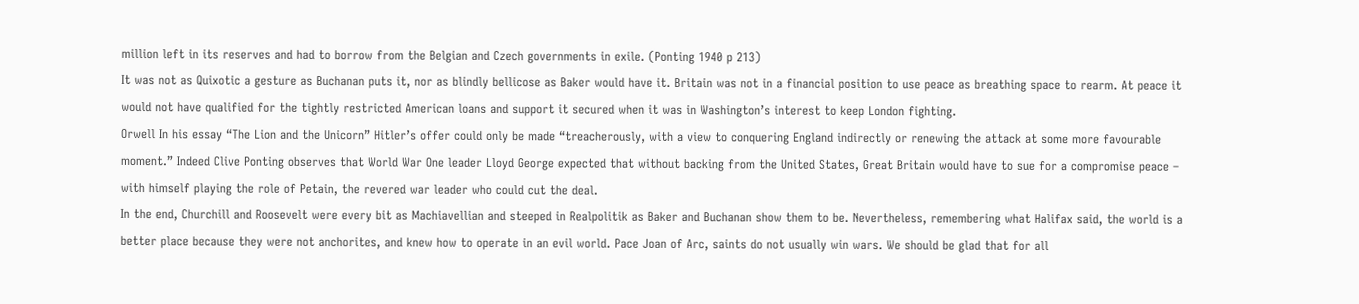million left in its reserves and had to borrow from the Belgian and Czech governments in exile. (Ponting 1940 p 213)
It was not as Quixotic a gesture as Buchanan puts it, nor as blindly bellicose as Baker would have it. Britain was not in a financial position to use peace as breathing space to rearm. At peace it would not have qualified for the tightly restricted American loans and support it secured when it was in Washington’s interest to keep London fighting.
Orwell In his essay “The Lion and the Unicorn” Hitler’s offer could only be made “treacherously, with a view to conquering England indirectly or renewing the attack at some more favourable moment.” Indeed Clive Ponting observes that World War One leader Lloyd George expected that without backing from the United States, Great Britain would have to sue for a compromise peace – with himself playing the role of Petain, the revered war leader who could cut the deal.
In the end, Churchill and Roosevelt were every bit as Machiavellian and steeped in Realpolitik as Baker and Buchanan show them to be. Nevertheless, remembering what Halifax said, the world is a better place because they were not anchorites, and knew how to operate in an evil world. Pace Joan of Arc, saints do not usually win wars. We should be glad that for all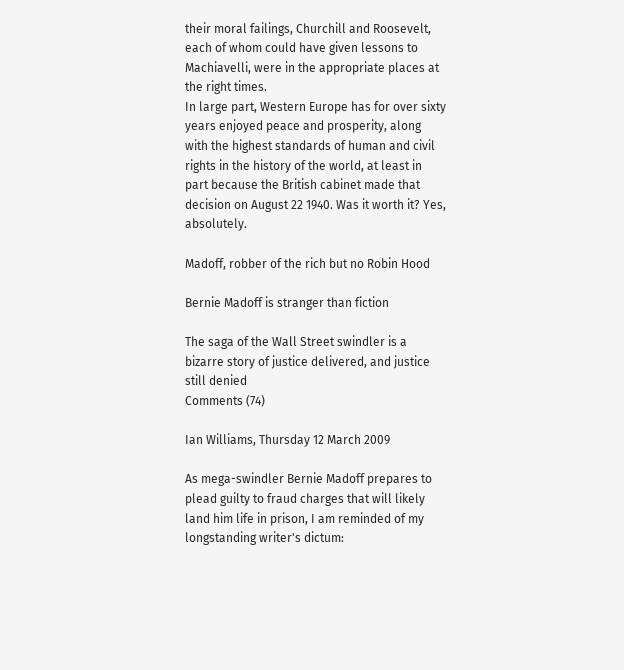their moral failings, Churchill and Roosevelt, each of whom could have given lessons to Machiavelli, were in the appropriate places at the right times.
In large part, Western Europe has for over sixty years enjoyed peace and prosperity, along with the highest standards of human and civil rights in the history of the world, at least in part because the British cabinet made that decision on August 22 1940. Was it worth it? Yes, absolutely.

Madoff, robber of the rich but no Robin Hood

Bernie Madoff is stranger than fiction

The saga of the Wall Street swindler is a bizarre story of justice delivered, and justice still denied
Comments (74)

Ian Williams, Thursday 12 March 2009

As mega-swindler Bernie Madoff prepares to plead guilty to fraud charges that will likely land him life in prison, I am reminded of my longstanding writer's dictum: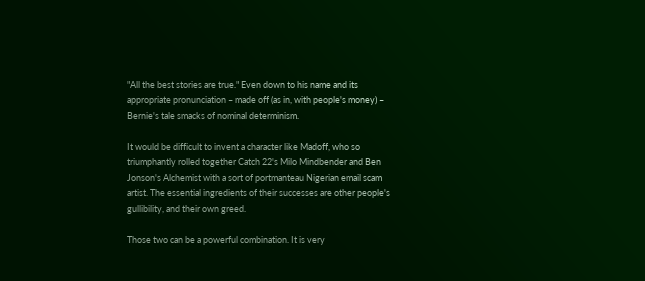"All the best stories are true." Even down to his name and its appropriate pronunciation – made off (as in, with people's money) – Bernie's tale smacks of nominal determinism.

It would be difficult to invent a character like Madoff, who so triumphantly rolled together Catch 22's Milo Mindbender and Ben Jonson's Alchemist with a sort of portmanteau Nigerian email scam artist. The essential ingredients of their successes are other people's gullibility, and their own greed.

Those two can be a powerful combination. It is very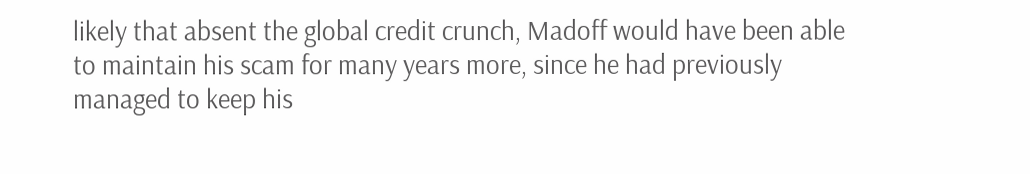likely that absent the global credit crunch, Madoff would have been able to maintain his scam for many years more, since he had previously managed to keep his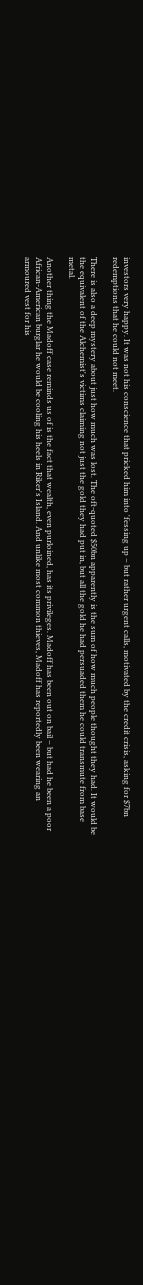investors very happy. It was not his conscience that pricked him into 'fessing up – but rather urgent calls, motivated by the credit crisis, asking for $7bn redemptions that he could not meet.

There is also a deep mystery about just how much was lost. The oft-quoted $50bn apparently is the sum of how much people thought they had. It would be the equivalent of the Alchemist's victims claiming not just the gold they had put in, but all the gold he had persuaded them he could transmute from base metal.

Another thing the Madoff case reminds us of is the fact that wealth, even purloined, has its privileges. Madoff has been out on bail – but had he been a poor African-American burglar he would be cooling his heels in Riker's Island. And unlike most common thieves, Madoff has reportedly been wearing an armoured vest for his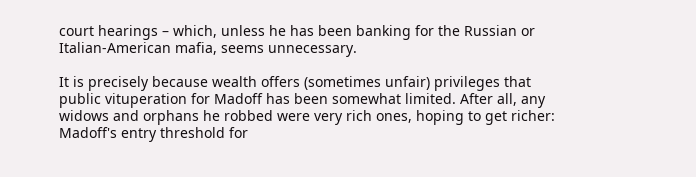court hearings – which, unless he has been banking for the Russian or Italian-American mafia, seems unnecessary.

It is precisely because wealth offers (sometimes unfair) privileges that public vituperation for Madoff has been somewhat limited. After all, any widows and orphans he robbed were very rich ones, hoping to get richer: Madoff's entry threshold for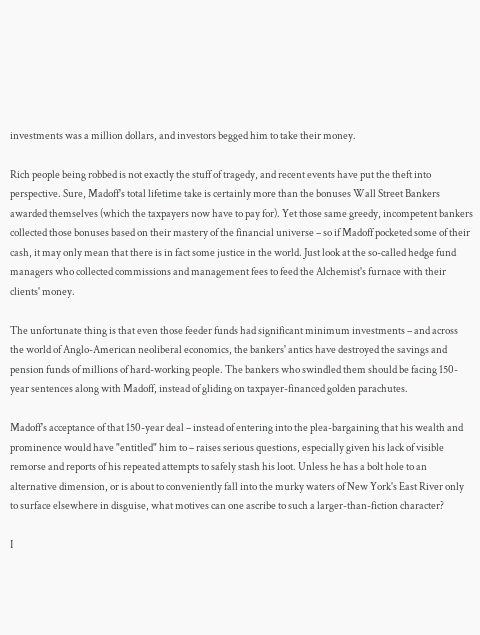investments was a million dollars, and investors begged him to take their money.

Rich people being robbed is not exactly the stuff of tragedy, and recent events have put the theft into perspective. Sure, Madoff's total lifetime take is certainly more than the bonuses Wall Street Bankers awarded themselves (which the taxpayers now have to pay for). Yet those same greedy, incompetent bankers collected those bonuses based on their mastery of the financial universe – so if Madoff pocketed some of their cash, it may only mean that there is in fact some justice in the world. Just look at the so-called hedge fund managers who collected commissions and management fees to feed the Alchemist's furnace with their clients' money.

The unfortunate thing is that even those feeder funds had significant minimum investments – and across the world of Anglo-American neoliberal economics, the bankers' antics have destroyed the savings and pension funds of millions of hard-working people. The bankers who swindled them should be facing 150-year sentences along with Madoff, instead of gliding on taxpayer-financed golden parachutes.

Madoff's acceptance of that 150-year deal – instead of entering into the plea-bargaining that his wealth and prominence would have "entitled" him to – raises serious questions, especially given his lack of visible remorse and reports of his repeated attempts to safely stash his loot. Unless he has a bolt hole to an alternative dimension, or is about to conveniently fall into the murky waters of New York's East River only to surface elsewhere in disguise, what motives can one ascribe to such a larger-than-fiction character?

I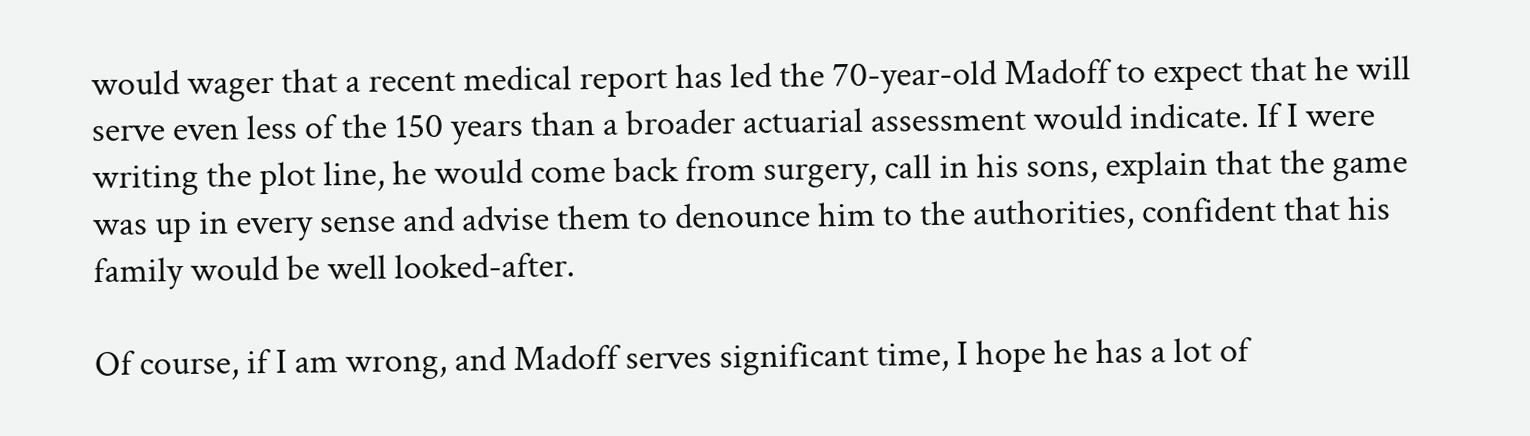would wager that a recent medical report has led the 70-year-old Madoff to expect that he will serve even less of the 150 years than a broader actuarial assessment would indicate. If I were writing the plot line, he would come back from surgery, call in his sons, explain that the game was up in every sense and advise them to denounce him to the authorities, confident that his family would be well looked-after.

Of course, if I am wrong, and Madoff serves significant time, I hope he has a lot of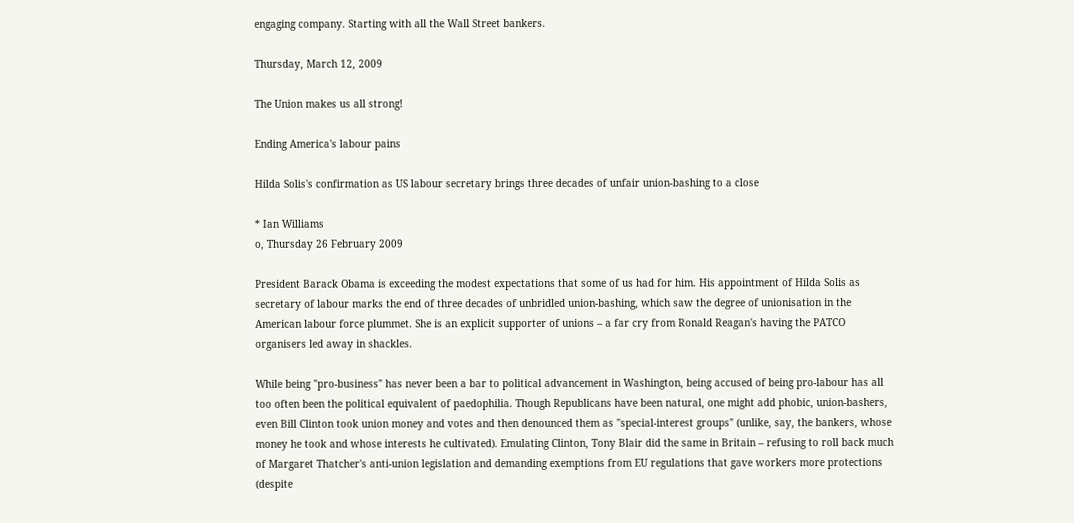engaging company. Starting with all the Wall Street bankers.

Thursday, March 12, 2009

The Union makes us all strong!

Ending America's labour pains

Hilda Solis's confirmation as US labour secretary brings three decades of unfair union-bashing to a close

* Ian Williams
o, Thursday 26 February 2009

President Barack Obama is exceeding the modest expectations that some of us had for him. His appointment of Hilda Solis as secretary of labour marks the end of three decades of unbridled union-bashing, which saw the degree of unionisation in the American labour force plummet. She is an explicit supporter of unions – a far cry from Ronald Reagan's having the PATCO organisers led away in shackles.

While being "pro-business" has never been a bar to political advancement in Washington, being accused of being pro-labour has all too often been the political equivalent of paedophilia. Though Republicans have been natural, one might add phobic, union-bashers, even Bill Clinton took union money and votes and then denounced them as "special-interest groups" (unlike, say, the bankers, whose money he took and whose interests he cultivated). Emulating Clinton, Tony Blair did the same in Britain – refusing to roll back much of Margaret Thatcher's anti-union legislation and demanding exemptions from EU regulations that gave workers more protections (despite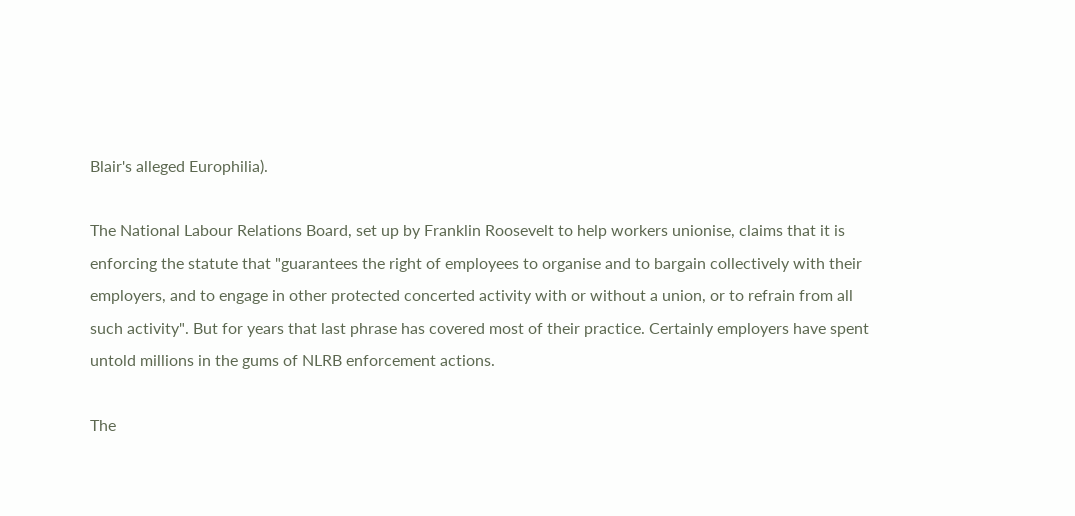Blair's alleged Europhilia).

The National Labour Relations Board, set up by Franklin Roosevelt to help workers unionise, claims that it is enforcing the statute that "guarantees the right of employees to organise and to bargain collectively with their employers, and to engage in other protected concerted activity with or without a union, or to refrain from all such activity". But for years that last phrase has covered most of their practice. Certainly employers have spent untold millions in the gums of NLRB enforcement actions.

The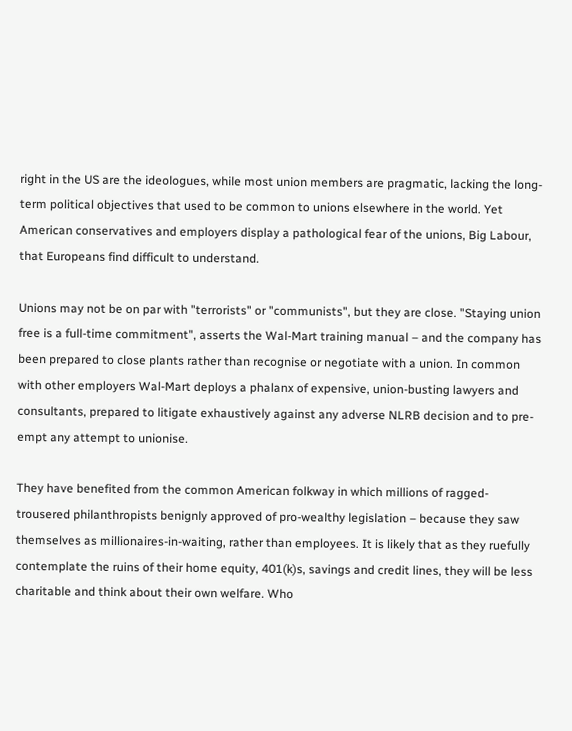right in the US are the ideologues, while most union members are pragmatic, lacking the long-term political objectives that used to be common to unions elsewhere in the world. Yet American conservatives and employers display a pathological fear of the unions, Big Labour, that Europeans find difficult to understand.

Unions may not be on par with "terrorists" or "communists", but they are close. "Staying union free is a full-time commitment", asserts the Wal-Mart training manual – and the company has been prepared to close plants rather than recognise or negotiate with a union. In common with other employers Wal-Mart deploys a phalanx of expensive, union-busting lawyers and consultants, prepared to litigate exhaustively against any adverse NLRB decision and to pre-empt any attempt to unionise.

They have benefited from the common American folkway in which millions of ragged-trousered philanthropists benignly approved of pro-wealthy legislation – because they saw themselves as millionaires-in-waiting, rather than employees. It is likely that as they ruefully contemplate the ruins of their home equity, 401(k)s, savings and credit lines, they will be less charitable and think about their own welfare. Who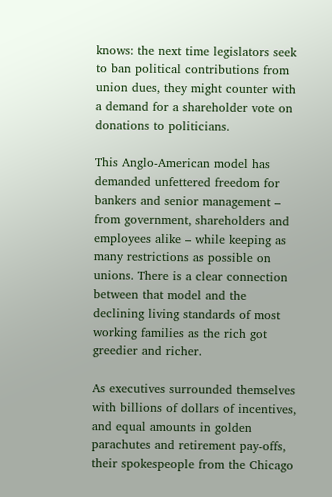knows: the next time legislators seek to ban political contributions from union dues, they might counter with a demand for a shareholder vote on donations to politicians.

This Anglo-American model has demanded unfettered freedom for bankers and senior management – from government, shareholders and employees alike – while keeping as many restrictions as possible on unions. There is a clear connection between that model and the declining living standards of most working families as the rich got greedier and richer.

As executives surrounded themselves with billions of dollars of incentives, and equal amounts in golden parachutes and retirement pay-offs, their spokespeople from the Chicago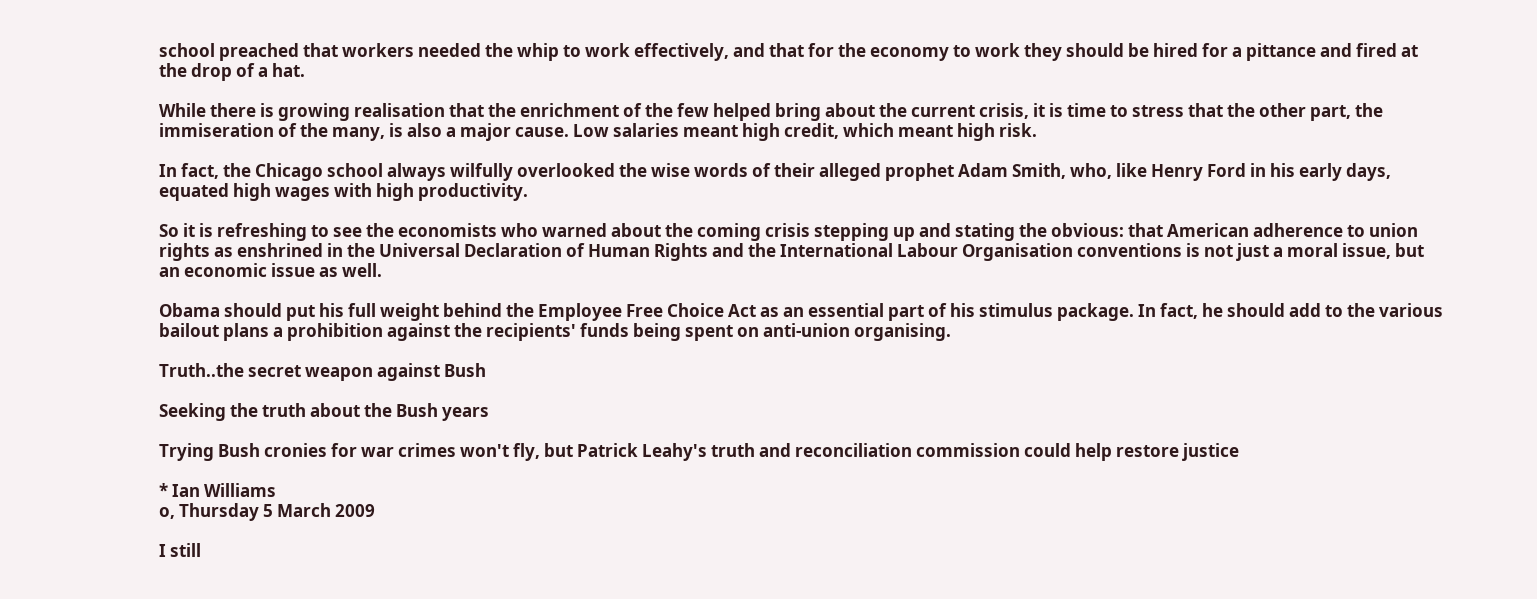school preached that workers needed the whip to work effectively, and that for the economy to work they should be hired for a pittance and fired at the drop of a hat.

While there is growing realisation that the enrichment of the few helped bring about the current crisis, it is time to stress that the other part, the immiseration of the many, is also a major cause. Low salaries meant high credit, which meant high risk.

In fact, the Chicago school always wilfully overlooked the wise words of their alleged prophet Adam Smith, who, like Henry Ford in his early days, equated high wages with high productivity.

So it is refreshing to see the economists who warned about the coming crisis stepping up and stating the obvious: that American adherence to union rights as enshrined in the Universal Declaration of Human Rights and the International Labour Organisation conventions is not just a moral issue, but an economic issue as well.

Obama should put his full weight behind the Employee Free Choice Act as an essential part of his stimulus package. In fact, he should add to the various bailout plans a prohibition against the recipients' funds being spent on anti-union organising.

Truth..the secret weapon against Bush

Seeking the truth about the Bush years

Trying Bush cronies for war crimes won't fly, but Patrick Leahy's truth and reconciliation commission could help restore justice

* Ian Williams
o, Thursday 5 March 2009

I still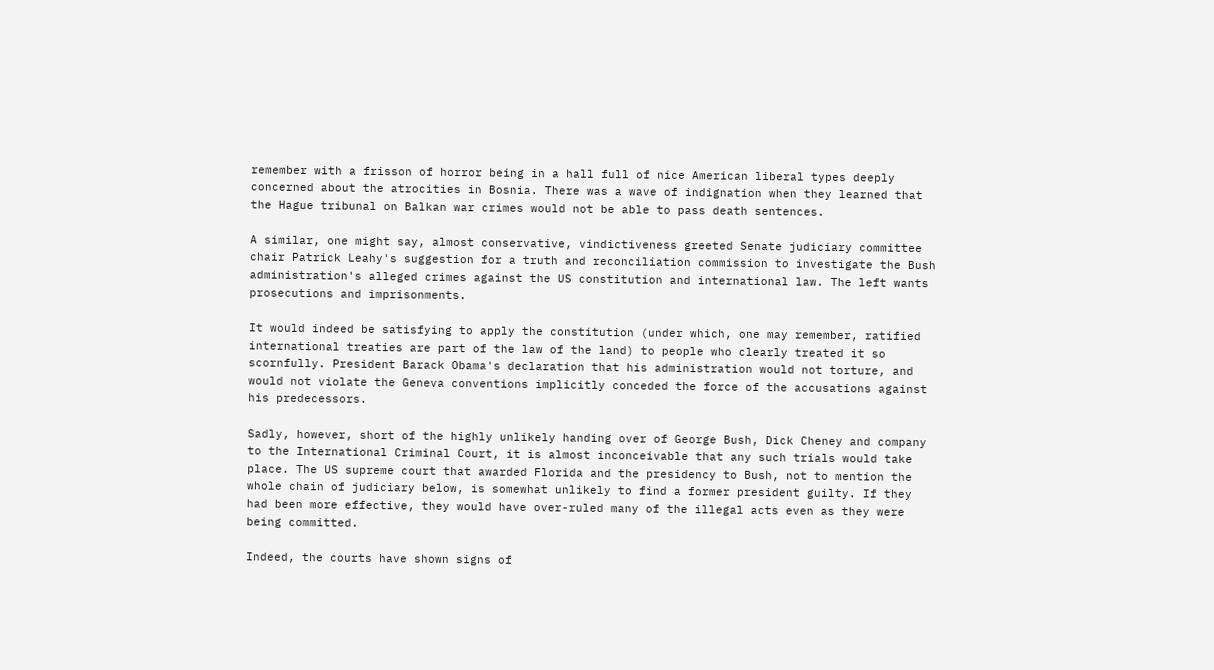remember with a frisson of horror being in a hall full of nice American liberal types deeply concerned about the atrocities in Bosnia. There was a wave of indignation when they learned that the Hague tribunal on Balkan war crimes would not be able to pass death sentences.

A similar, one might say, almost conservative, vindictiveness greeted Senate judiciary committee chair Patrick Leahy's suggestion for a truth and reconciliation commission to investigate the Bush administration's alleged crimes against the US constitution and international law. The left wants prosecutions and imprisonments.

It would indeed be satisfying to apply the constitution (under which, one may remember, ratified international treaties are part of the law of the land) to people who clearly treated it so scornfully. President Barack Obama's declaration that his administration would not torture, and would not violate the Geneva conventions implicitly conceded the force of the accusations against his predecessors.

Sadly, however, short of the highly unlikely handing over of George Bush, Dick Cheney and company to the International Criminal Court, it is almost inconceivable that any such trials would take place. The US supreme court that awarded Florida and the presidency to Bush, not to mention the whole chain of judiciary below, is somewhat unlikely to find a former president guilty. If they had been more effective, they would have over-ruled many of the illegal acts even as they were being committed.

Indeed, the courts have shown signs of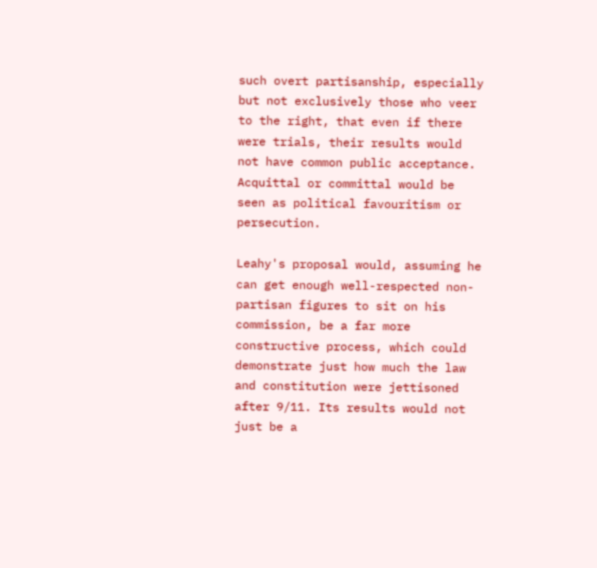such overt partisanship, especially but not exclusively those who veer to the right, that even if there were trials, their results would not have common public acceptance. Acquittal or committal would be seen as political favouritism or persecution.

Leahy's proposal would, assuming he can get enough well-respected non-partisan figures to sit on his commission, be a far more constructive process, which could demonstrate just how much the law and constitution were jettisoned after 9/11. Its results would not just be a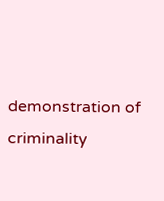demonstration of criminality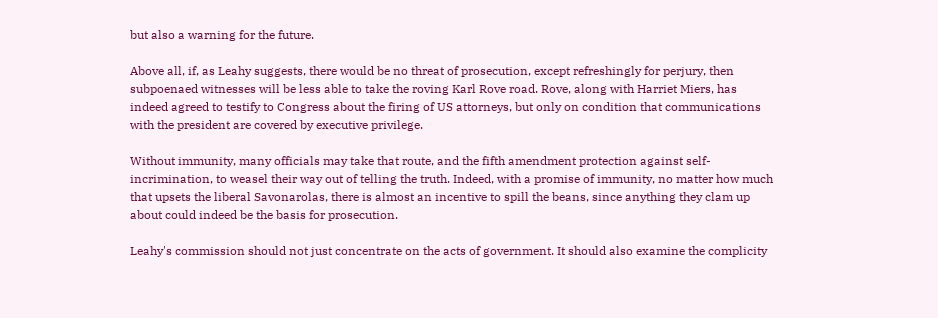but also a warning for the future.

Above all, if, as Leahy suggests, there would be no threat of prosecution, except refreshingly for perjury, then subpoenaed witnesses will be less able to take the roving Karl Rove road. Rove, along with Harriet Miers, has indeed agreed to testify to Congress about the firing of US attorneys, but only on condition that communications with the president are covered by executive privilege.

Without immunity, many officials may take that route, and the fifth amendment protection against self-incrimination, to weasel their way out of telling the truth. Indeed, with a promise of immunity, no matter how much that upsets the liberal Savonarolas, there is almost an incentive to spill the beans, since anything they clam up about could indeed be the basis for prosecution.

Leahy's commission should not just concentrate on the acts of government. It should also examine the complicity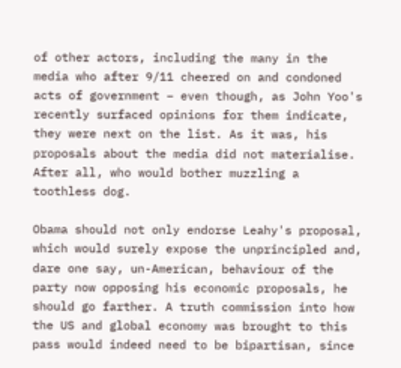of other actors, including the many in the media who after 9/11 cheered on and condoned acts of government – even though, as John Yoo's recently surfaced opinions for them indicate, they were next on the list. As it was, his proposals about the media did not materialise. After all, who would bother muzzling a toothless dog.

Obama should not only endorse Leahy's proposal, which would surely expose the unprincipled and, dare one say, un-American, behaviour of the party now opposing his economic proposals, he should go farther. A truth commission into how the US and global economy was brought to this pass would indeed need to be bipartisan, since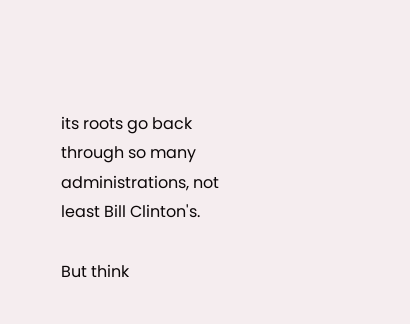its roots go back through so many administrations, not least Bill Clinton's.

But think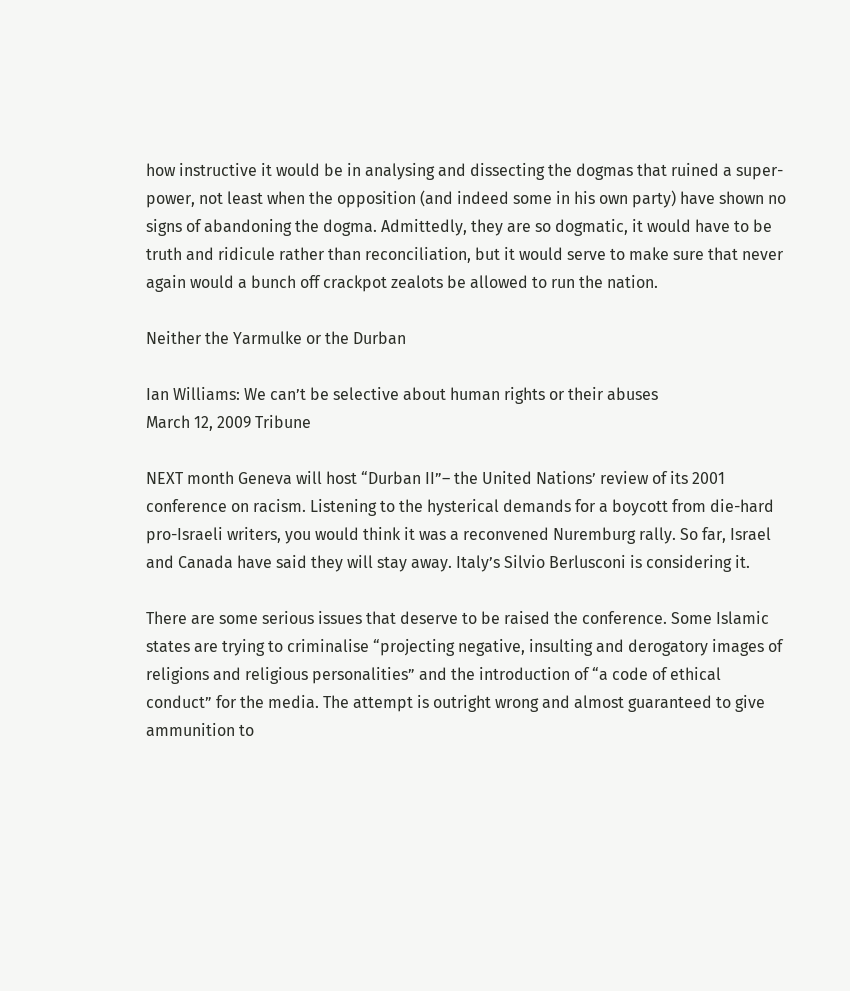how instructive it would be in analysing and dissecting the dogmas that ruined a super-power, not least when the opposition (and indeed some in his own party) have shown no signs of abandoning the dogma. Admittedly, they are so dogmatic, it would have to be truth and ridicule rather than reconciliation, but it would serve to make sure that never again would a bunch off crackpot zealots be allowed to run the nation.

Neither the Yarmulke or the Durban

Ian Williams: We can’t be selective about human rights or their abuses
March 12, 2009 Tribune

NEXT month Geneva will host “Durban II”– the United Nations’ review of its 2001 conference on racism. Listening to the hysterical demands for a boycott from die-hard pro-Israeli writers, you would think it was a reconvened Nuremburg rally. So far, Israel and Canada have said they will stay away. Italy’s Silvio Berlusconi is considering it.

There are some serious issues that deserve to be raised the conference. Some Islamic states are trying to criminalise “projecting negative, insulting and derogatory images of religions and religious personalities” and the introduction of “a code of ethical conduct” for the media. The attempt is outright wrong and almost guaranteed to give ammunition to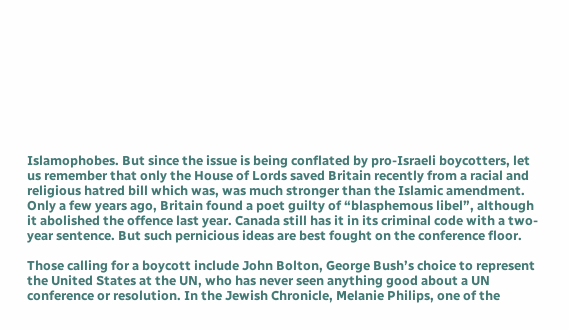Islamophobes. But since the issue is being conflated by pro-Israeli boycotters, let us remember that only the House of Lords saved Britain recently from a racial and religious hatred bill which was, was much stronger than the Islamic amendment. Only a few years ago, Britain found a poet guilty of “blasphemous libel”, although it abolished the offence last year. Canada still has it in its criminal code with a two-year sentence. But such pernicious ideas are best fought on the conference floor.

Those calling for a boycott include John Bolton, George Bush’s choice to represent the United States at the UN, who has never seen anything good about a UN conference or resolution. In the Jewish Chronicle, Melanie Philips, one of the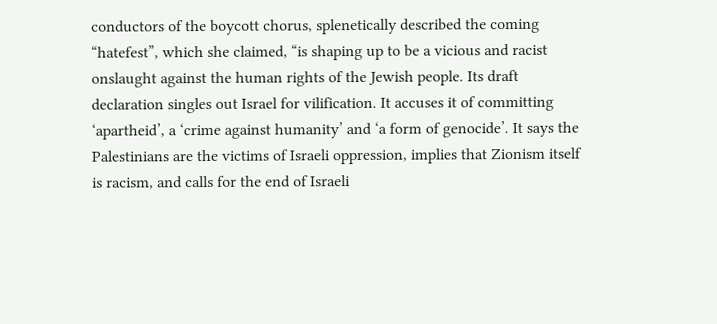conductors of the boycott chorus, splenetically described the coming “hatefest”, which she claimed, “is shaping up to be a vicious and racist onslaught against the human rights of the Jewish people. Its draft declaration singles out Israel for vilification. It accuses it of committing ‘apartheid’, a ‘crime against humanity’ and ‘a form of genocide’. It says the Palestinians are the victims of Israeli oppression, implies that Zionism itself is racism, and calls for the end of Israeli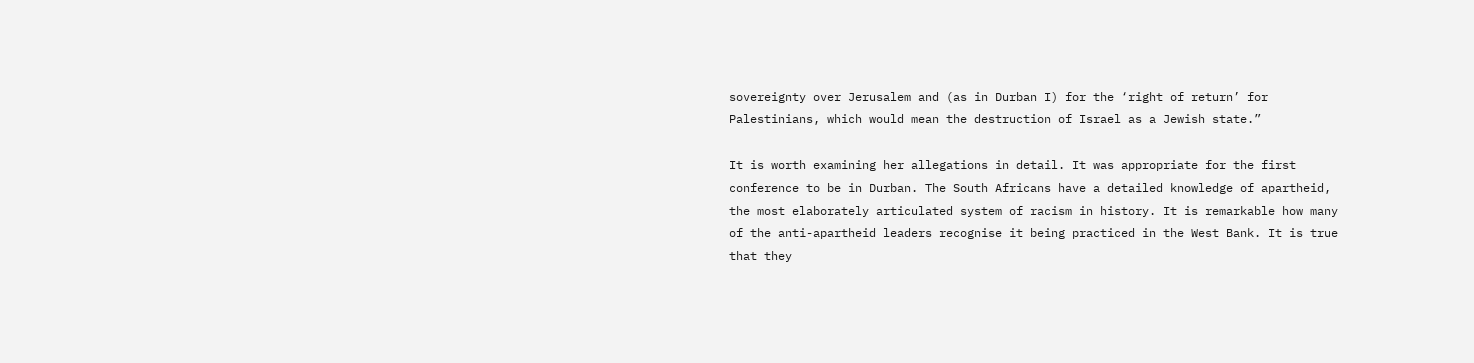sovereignty over Jerusalem and (as in Durban I) for the ‘right of return’ for Palestinians, which would mean the destruction of Israel as a Jewish state.”

It is worth examining her allegations in detail. It was appropriate for the first conference to be in Durban. The South Africans have a detailed knowledge of apartheid, the most elaborately articulated system of racism in history. It is remarkable how many of the anti-apartheid leaders recognise it being practiced in the West Bank. It is true that they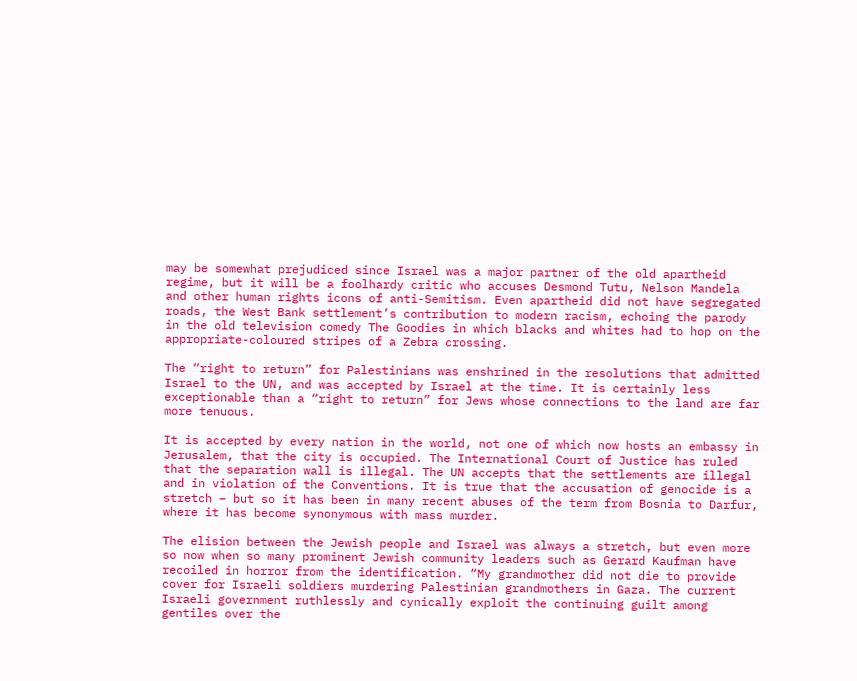may be somewhat prejudiced since Israel was a major partner of the old apartheid regime, but it will be a foolhardy critic who accuses Desmond Tutu, Nelson Mandela and other human rights icons of anti-Semitism. Even apartheid did not have segregated roads, the West Bank settlement’s contribution to modern racism, echoing the parody in the old television comedy The Goodies in which blacks and whites had to hop on the appropriate-coloured stripes of a Zebra crossing.

The “right to return” for Palestinians was enshrined in the resolutions that admitted Israel to the UN, and was accepted by Israel at the time. It is certainly less exceptionable than a “right to return” for Jews whose connections to the land are far more tenuous.

It is accepted by every nation in the world, not one of which now hosts an embassy in Jerusalem, that the city is occupied. The International Court of Justice has ruled that the separation wall is illegal. The UN accepts that the settlements are illegal and in violation of the Conventions. It is true that the accusation of genocide is a stretch – but so it has been in many recent abuses of the term from Bosnia to Darfur, where it has become synonymous with mass murder.

The elision between the Jewish people and Israel was always a stretch, but even more so now when so many prominent Jewish community leaders such as Gerard Kaufman have recoiled in horror from the identification. “My grandmother did not die to provide cover for Israeli soldiers murdering Palestinian grandmothers in Gaza. The current Israeli government ruthlessly and cynically exploit the continuing guilt among gentiles over the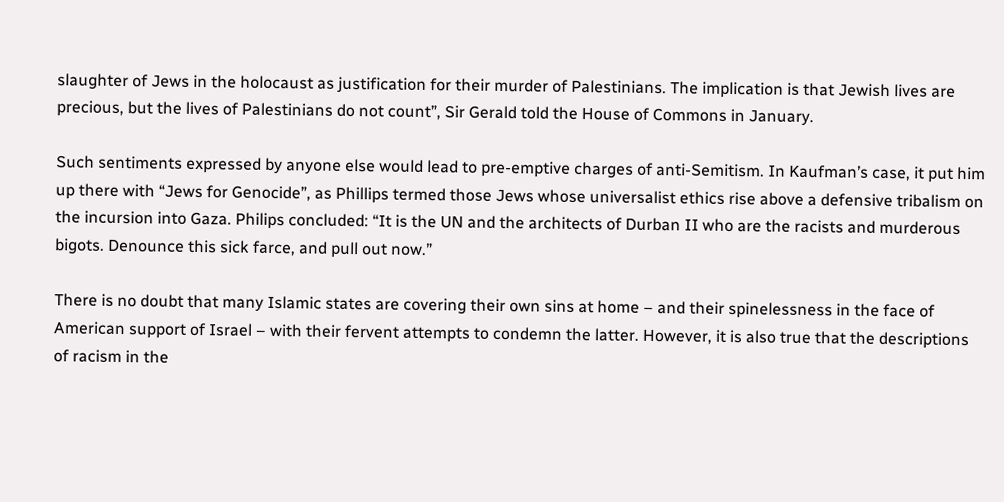slaughter of Jews in the holocaust as justification for their murder of Palestinians. The implication is that Jewish lives are precious, but the lives of Palestinians do not count”, Sir Gerald told the House of Commons in January.

Such sentiments expressed by anyone else would lead to pre-emptive charges of anti-Semitism. In Kaufman’s case, it put him up there with “Jews for Genocide”, as Phillips termed those Jews whose universalist ethics rise above a defensive tribalism on the incursion into Gaza. Philips concluded: “It is the UN and the architects of Durban II who are the racists and murderous bigots. Denounce this sick farce, and pull out now.”

There is no doubt that many Islamic states are covering their own sins at home – and their spinelessness in the face of American support of Israel – with their fervent attempts to condemn the latter. However, it is also true that the descriptions of racism in the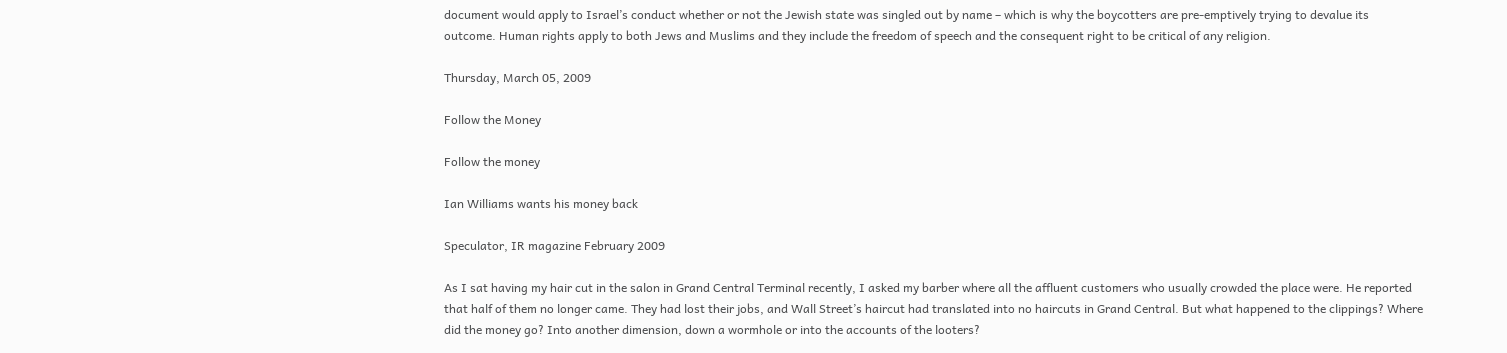document would apply to Israel’s conduct whether or not the Jewish state was singled out by name – which is why the boycotters are pre-emptively trying to devalue its outcome. Human rights apply to both Jews and Muslims and they include the freedom of speech and the consequent right to be critical of any religion.

Thursday, March 05, 2009

Follow the Money

Follow the money

Ian Williams wants his money back

Speculator, IR magazine February 2009

As I sat having my hair cut in the salon in Grand Central Terminal recently, I asked my barber where all the affluent customers who usually crowded the place were. He reported that half of them no longer came. They had lost their jobs, and Wall Street’s haircut had translated into no haircuts in Grand Central. But what happened to the clippings? Where did the money go? Into another dimension, down a wormhole or into the accounts of the looters?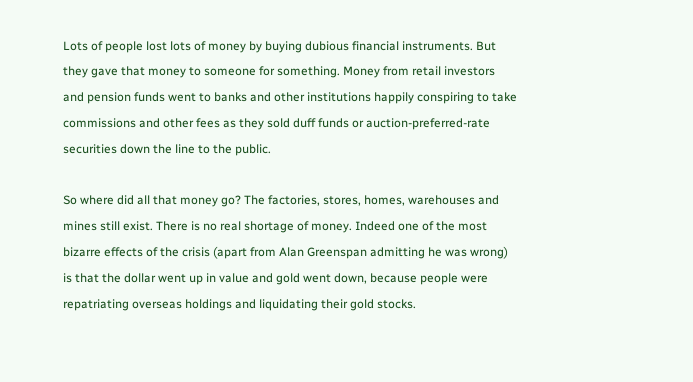Lots of people lost lots of money by buying dubious financial instruments. But they gave that money to someone for something. Money from retail investors and pension funds went to banks and other institutions happily conspiring to take commissions and other fees as they sold duff funds or auction-preferred-rate securities down the line to the public.

So where did all that money go? The factories, stores, homes, warehouses and mines still exist. There is no real shortage of money. Indeed one of the most bizarre effects of the crisis (apart from Alan Greenspan admitting he was wrong) is that the dollar went up in value and gold went down, because people were repatriating overseas holdings and liquidating their gold stocks.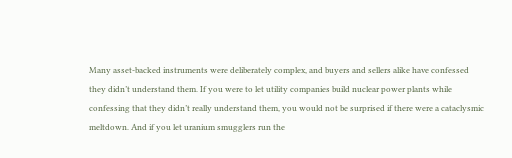Many asset-backed instruments were deliberately complex, and buyers and sellers alike have confessed they didn’t understand them. If you were to let utility companies build nuclear power plants while confessing that they didn’t really understand them, you would not be surprised if there were a cataclysmic meltdown. And if you let uranium smugglers run the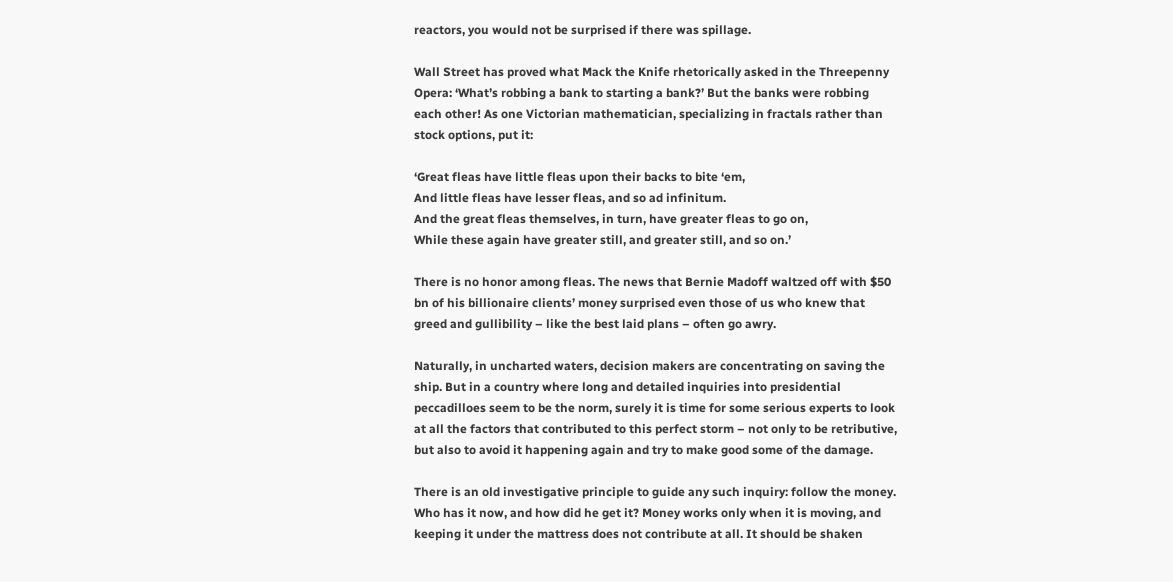reactors, you would not be surprised if there was spillage.

Wall Street has proved what Mack the Knife rhetorically asked in the Threepenny Opera: ‘What’s robbing a bank to starting a bank?’ But the banks were robbing each other! As one Victorian mathematician, specializing in fractals rather than stock options, put it:

‘Great fleas have little fleas upon their backs to bite ‘em,
And little fleas have lesser fleas, and so ad infinitum.
And the great fleas themselves, in turn, have greater fleas to go on,
While these again have greater still, and greater still, and so on.’

There is no honor among fleas. The news that Bernie Madoff waltzed off with $50 bn of his billionaire clients’ money surprised even those of us who knew that greed and gullibility – like the best laid plans – often go awry.

Naturally, in uncharted waters, decision makers are concentrating on saving the ship. But in a country where long and detailed inquiries into presidential peccadilloes seem to be the norm, surely it is time for some serious experts to look at all the factors that contributed to this perfect storm – not only to be retributive, but also to avoid it happening again and try to make good some of the damage.

There is an old investigative principle to guide any such inquiry: follow the money. Who has it now, and how did he get it? Money works only when it is moving, and keeping it under the mattress does not contribute at all. It should be shaken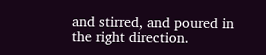and stirred, and poured in the right direction.